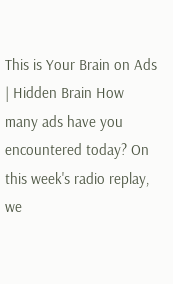This is Your Brain on Ads | Hidden Brain How many ads have you encountered today? On this week's radio replay, we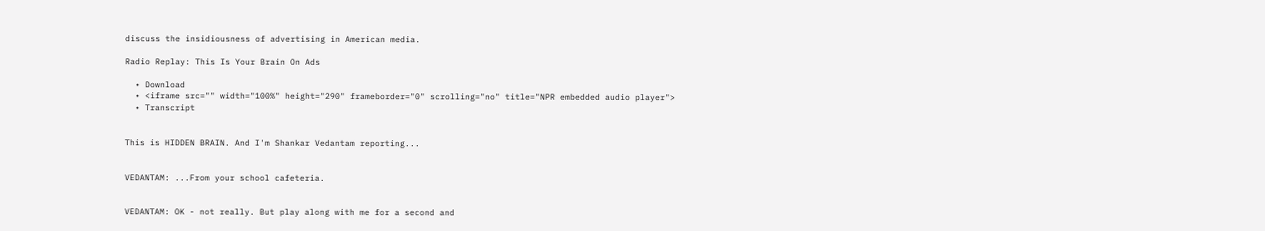discuss the insidiousness of advertising in American media.

Radio Replay: This Is Your Brain On Ads

  • Download
  • <iframe src="" width="100%" height="290" frameborder="0" scrolling="no" title="NPR embedded audio player">
  • Transcript


This is HIDDEN BRAIN. And I'm Shankar Vedantam reporting...


VEDANTAM: ...From your school cafeteria.


VEDANTAM: OK - not really. But play along with me for a second and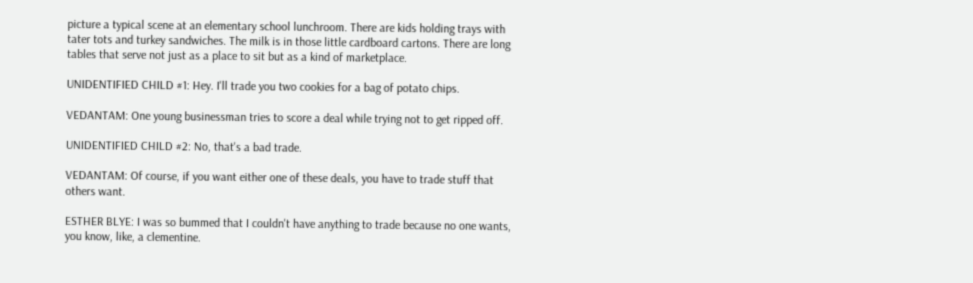picture a typical scene at an elementary school lunchroom. There are kids holding trays with tater tots and turkey sandwiches. The milk is in those little cardboard cartons. There are long tables that serve not just as a place to sit but as a kind of marketplace.

UNIDENTIFIED CHILD #1: Hey. I'll trade you two cookies for a bag of potato chips.

VEDANTAM: One young businessman tries to score a deal while trying not to get ripped off.

UNIDENTIFIED CHILD #2: No, that's a bad trade.

VEDANTAM: Of course, if you want either one of these deals, you have to trade stuff that others want.

ESTHER BLYE: I was so bummed that I couldn't have anything to trade because no one wants, you know, like, a clementine.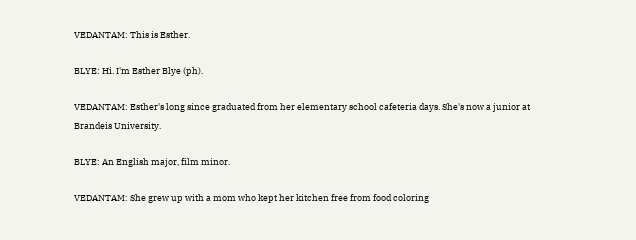VEDANTAM: This is Esther.

BLYE: Hi. I'm Esther Blye (ph).

VEDANTAM: Esther's long since graduated from her elementary school cafeteria days. She's now a junior at Brandeis University.

BLYE: An English major, film minor.

VEDANTAM: She grew up with a mom who kept her kitchen free from food coloring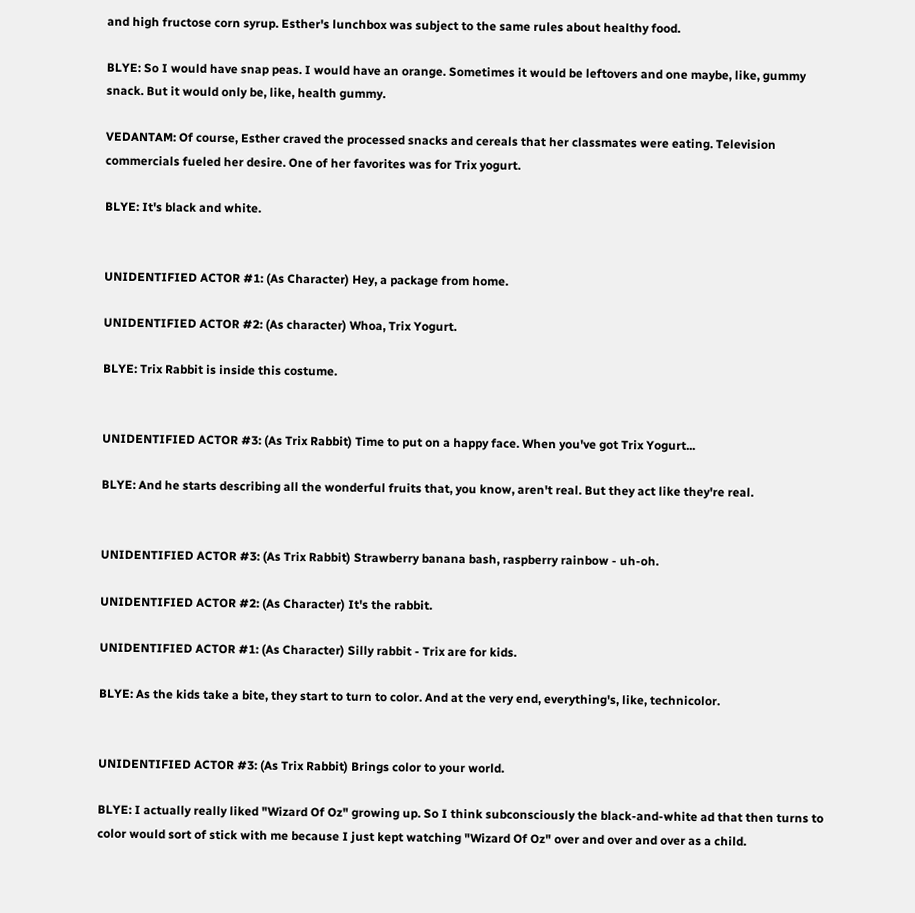and high fructose corn syrup. Esther's lunchbox was subject to the same rules about healthy food.

BLYE: So I would have snap peas. I would have an orange. Sometimes it would be leftovers and one maybe, like, gummy snack. But it would only be, like, health gummy.

VEDANTAM: Of course, Esther craved the processed snacks and cereals that her classmates were eating. Television commercials fueled her desire. One of her favorites was for Trix yogurt.

BLYE: It's black and white.


UNIDENTIFIED ACTOR #1: (As Character) Hey, a package from home.

UNIDENTIFIED ACTOR #2: (As character) Whoa, Trix Yogurt.

BLYE: Trix Rabbit is inside this costume.


UNIDENTIFIED ACTOR #3: (As Trix Rabbit) Time to put on a happy face. When you've got Trix Yogurt...

BLYE: And he starts describing all the wonderful fruits that, you know, aren't real. But they act like they're real.


UNIDENTIFIED ACTOR #3: (As Trix Rabbit) Strawberry banana bash, raspberry rainbow - uh-oh.

UNIDENTIFIED ACTOR #2: (As Character) It's the rabbit.

UNIDENTIFIED ACTOR #1: (As Character) Silly rabbit - Trix are for kids.

BLYE: As the kids take a bite, they start to turn to color. And at the very end, everything's, like, technicolor.


UNIDENTIFIED ACTOR #3: (As Trix Rabbit) Brings color to your world.

BLYE: I actually really liked "Wizard Of Oz" growing up. So I think subconsciously the black-and-white ad that then turns to color would sort of stick with me because I just kept watching "Wizard Of Oz" over and over and over as a child.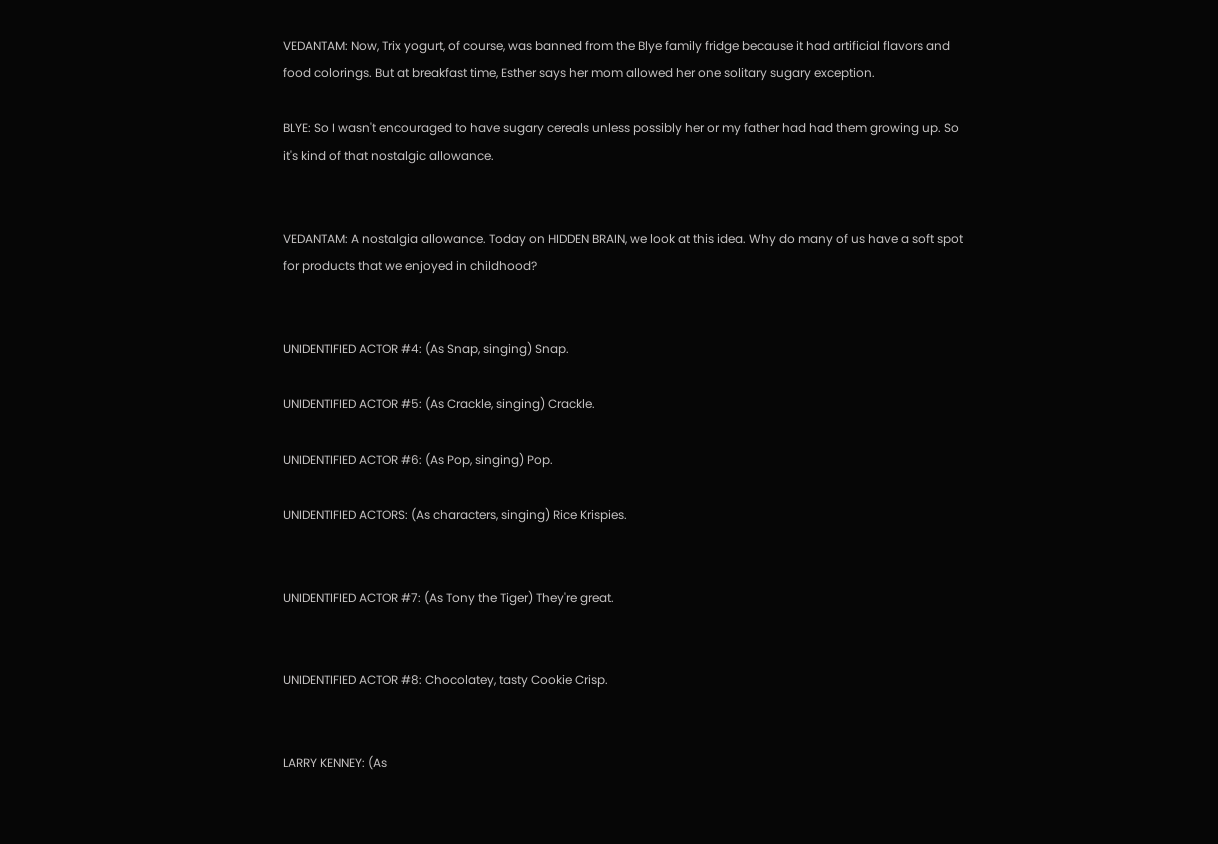VEDANTAM: Now, Trix yogurt, of course, was banned from the Blye family fridge because it had artificial flavors and food colorings. But at breakfast time, Esther says her mom allowed her one solitary sugary exception.

BLYE: So I wasn't encouraged to have sugary cereals unless possibly her or my father had had them growing up. So it's kind of that nostalgic allowance.


VEDANTAM: A nostalgia allowance. Today on HIDDEN BRAIN, we look at this idea. Why do many of us have a soft spot for products that we enjoyed in childhood?


UNIDENTIFIED ACTOR #4: (As Snap, singing) Snap.

UNIDENTIFIED ACTOR #5: (As Crackle, singing) Crackle.

UNIDENTIFIED ACTOR #6: (As Pop, singing) Pop.

UNIDENTIFIED ACTORS: (As characters, singing) Rice Krispies.


UNIDENTIFIED ACTOR #7: (As Tony the Tiger) They're great.


UNIDENTIFIED ACTOR #8: Chocolatey, tasty Cookie Crisp.


LARRY KENNEY: (As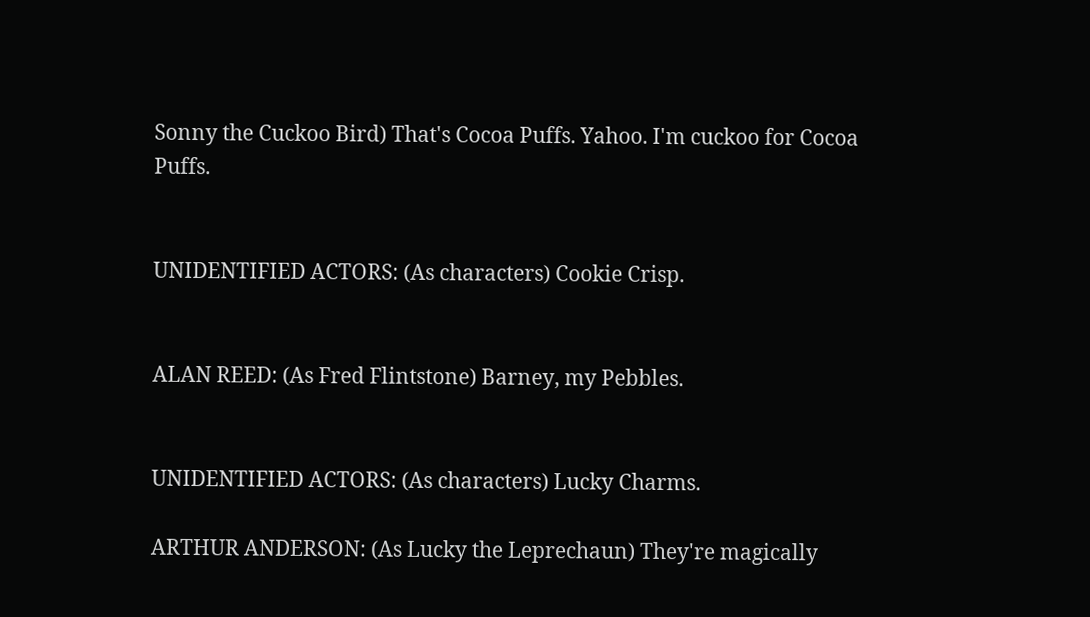Sonny the Cuckoo Bird) That's Cocoa Puffs. Yahoo. I'm cuckoo for Cocoa Puffs.


UNIDENTIFIED ACTORS: (As characters) Cookie Crisp.


ALAN REED: (As Fred Flintstone) Barney, my Pebbles.


UNIDENTIFIED ACTORS: (As characters) Lucky Charms.

ARTHUR ANDERSON: (As Lucky the Leprechaun) They're magically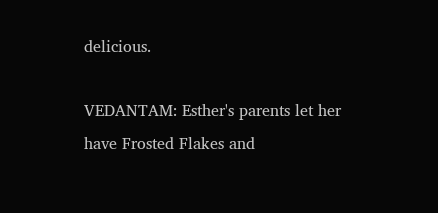delicious.

VEDANTAM: Esther's parents let her have Frosted Flakes and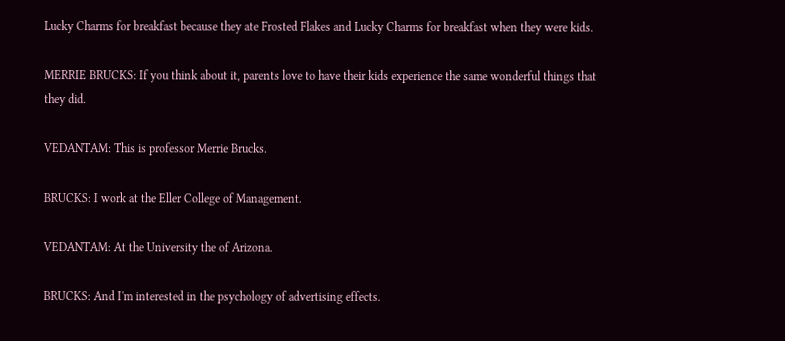Lucky Charms for breakfast because they ate Frosted Flakes and Lucky Charms for breakfast when they were kids.

MERRIE BRUCKS: If you think about it, parents love to have their kids experience the same wonderful things that they did.

VEDANTAM: This is professor Merrie Brucks.

BRUCKS: I work at the Eller College of Management.

VEDANTAM: At the University the of Arizona.

BRUCKS: And I'm interested in the psychology of advertising effects.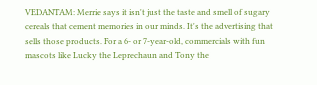VEDANTAM: Merrie says it isn't just the taste and smell of sugary cereals that cement memories in our minds. It's the advertising that sells those products. For a 6- or 7-year-old, commercials with fun mascots like Lucky the Leprechaun and Tony the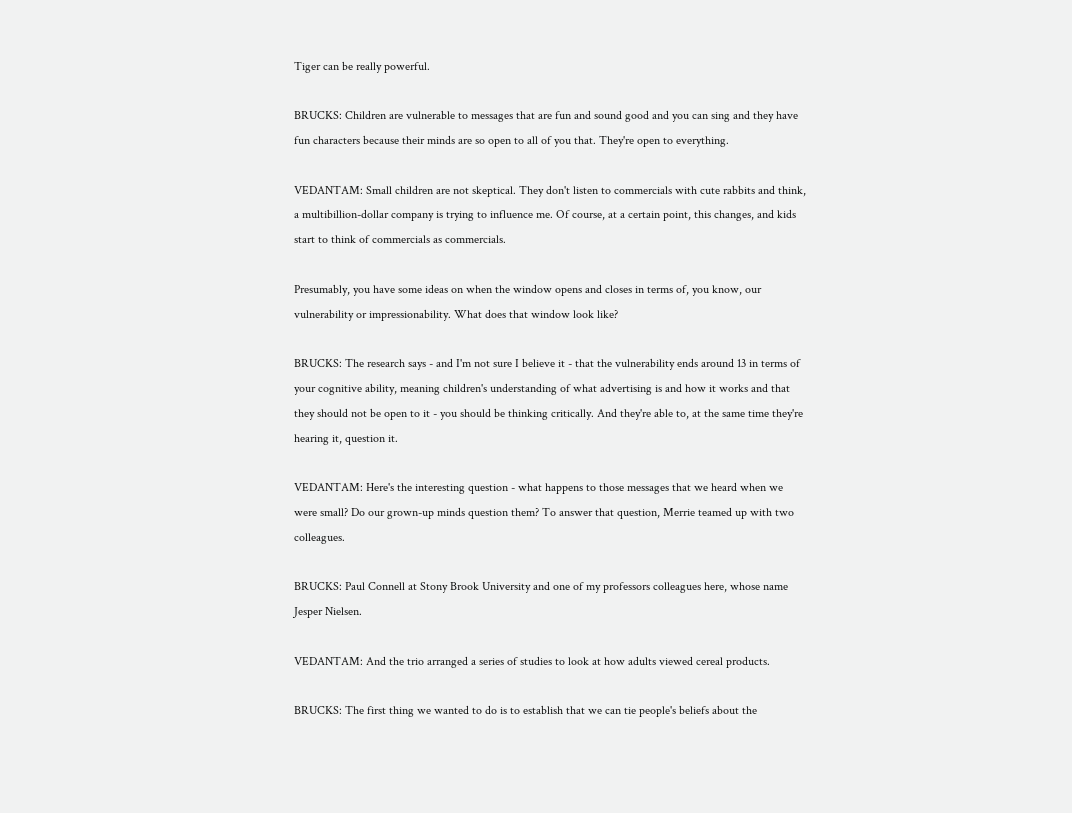Tiger can be really powerful.

BRUCKS: Children are vulnerable to messages that are fun and sound good and you can sing and they have fun characters because their minds are so open to all of you that. They're open to everything.

VEDANTAM: Small children are not skeptical. They don't listen to commercials with cute rabbits and think, a multibillion-dollar company is trying to influence me. Of course, at a certain point, this changes, and kids start to think of commercials as commercials.

Presumably, you have some ideas on when the window opens and closes in terms of, you know, our vulnerability or impressionability. What does that window look like?

BRUCKS: The research says - and I'm not sure I believe it - that the vulnerability ends around 13 in terms of your cognitive ability, meaning children's understanding of what advertising is and how it works and that they should not be open to it - you should be thinking critically. And they're able to, at the same time they're hearing it, question it.

VEDANTAM: Here's the interesting question - what happens to those messages that we heard when we were small? Do our grown-up minds question them? To answer that question, Merrie teamed up with two colleagues.

BRUCKS: Paul Connell at Stony Brook University and one of my professors colleagues here, whose name Jesper Nielsen.

VEDANTAM: And the trio arranged a series of studies to look at how adults viewed cereal products.

BRUCKS: The first thing we wanted to do is to establish that we can tie people's beliefs about the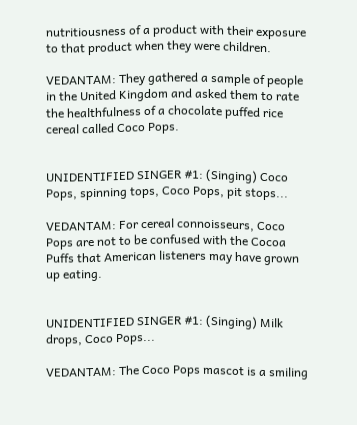nutritiousness of a product with their exposure to that product when they were children.

VEDANTAM: They gathered a sample of people in the United Kingdom and asked them to rate the healthfulness of a chocolate puffed rice cereal called Coco Pops.


UNIDENTIFIED SINGER #1: (Singing) Coco Pops, spinning tops, Coco Pops, pit stops...

VEDANTAM: For cereal connoisseurs, Coco Pops are not to be confused with the Cocoa Puffs that American listeners may have grown up eating.


UNIDENTIFIED SINGER #1: (Singing) Milk drops, Coco Pops...

VEDANTAM: The Coco Pops mascot is a smiling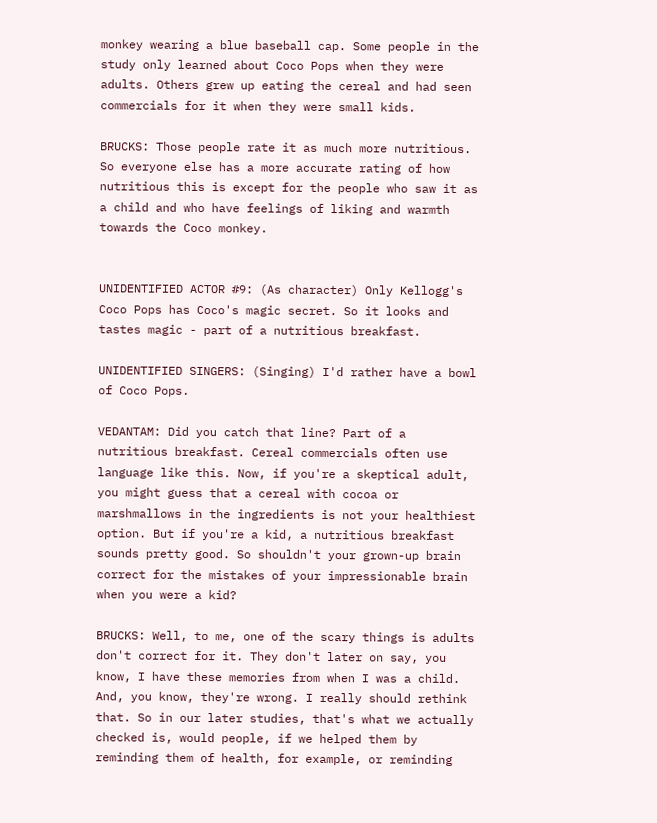monkey wearing a blue baseball cap. Some people in the study only learned about Coco Pops when they were adults. Others grew up eating the cereal and had seen commercials for it when they were small kids.

BRUCKS: Those people rate it as much more nutritious. So everyone else has a more accurate rating of how nutritious this is except for the people who saw it as a child and who have feelings of liking and warmth towards the Coco monkey.


UNIDENTIFIED ACTOR #9: (As character) Only Kellogg's Coco Pops has Coco's magic secret. So it looks and tastes magic - part of a nutritious breakfast.

UNIDENTIFIED SINGERS: (Singing) I'd rather have a bowl of Coco Pops.

VEDANTAM: Did you catch that line? Part of a nutritious breakfast. Cereal commercials often use language like this. Now, if you're a skeptical adult, you might guess that a cereal with cocoa or marshmallows in the ingredients is not your healthiest option. But if you're a kid, a nutritious breakfast sounds pretty good. So shouldn't your grown-up brain correct for the mistakes of your impressionable brain when you were a kid?

BRUCKS: Well, to me, one of the scary things is adults don't correct for it. They don't later on say, you know, I have these memories from when I was a child. And, you know, they're wrong. I really should rethink that. So in our later studies, that's what we actually checked is, would people, if we helped them by reminding them of health, for example, or reminding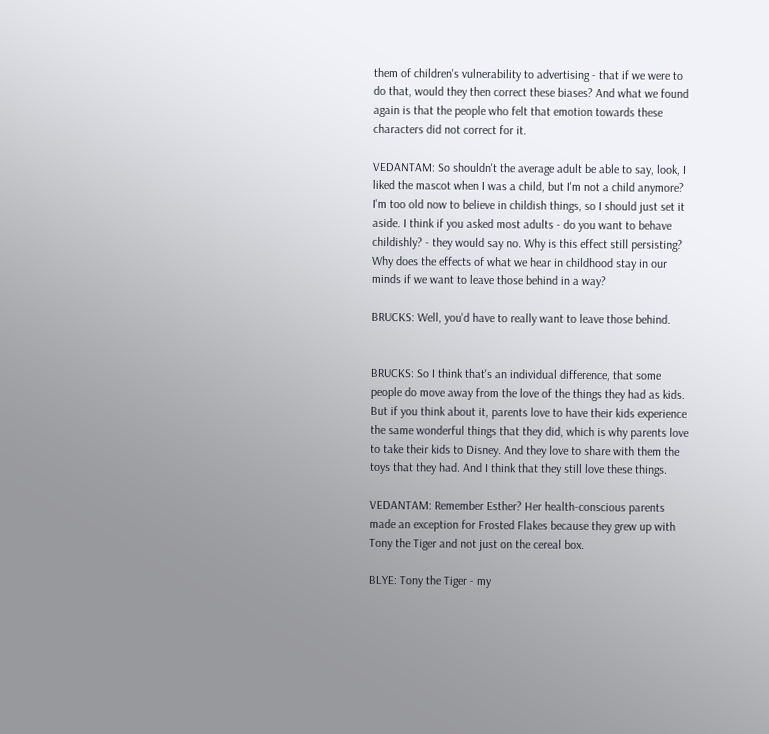them of children's vulnerability to advertising - that if we were to do that, would they then correct these biases? And what we found again is that the people who felt that emotion towards these characters did not correct for it.

VEDANTAM: So shouldn't the average adult be able to say, look, I liked the mascot when I was a child, but I'm not a child anymore? I'm too old now to believe in childish things, so I should just set it aside. I think if you asked most adults - do you want to behave childishly? - they would say no. Why is this effect still persisting? Why does the effects of what we hear in childhood stay in our minds if we want to leave those behind in a way?

BRUCKS: Well, you'd have to really want to leave those behind.


BRUCKS: So I think that's an individual difference, that some people do move away from the love of the things they had as kids. But if you think about it, parents love to have their kids experience the same wonderful things that they did, which is why parents love to take their kids to Disney. And they love to share with them the toys that they had. And I think that they still love these things.

VEDANTAM: Remember Esther? Her health-conscious parents made an exception for Frosted Flakes because they grew up with Tony the Tiger and not just on the cereal box.

BLYE: Tony the Tiger - my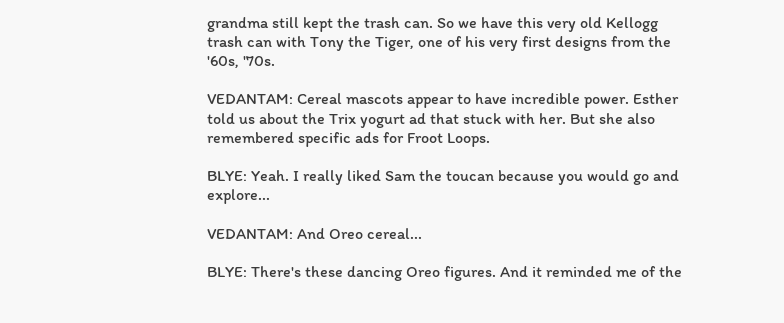grandma still kept the trash can. So we have this very old Kellogg trash can with Tony the Tiger, one of his very first designs from the '60s, '70s.

VEDANTAM: Cereal mascots appear to have incredible power. Esther told us about the Trix yogurt ad that stuck with her. But she also remembered specific ads for Froot Loops.

BLYE: Yeah. I really liked Sam the toucan because you would go and explore...

VEDANTAM: And Oreo cereal...

BLYE: There's these dancing Oreo figures. And it reminded me of the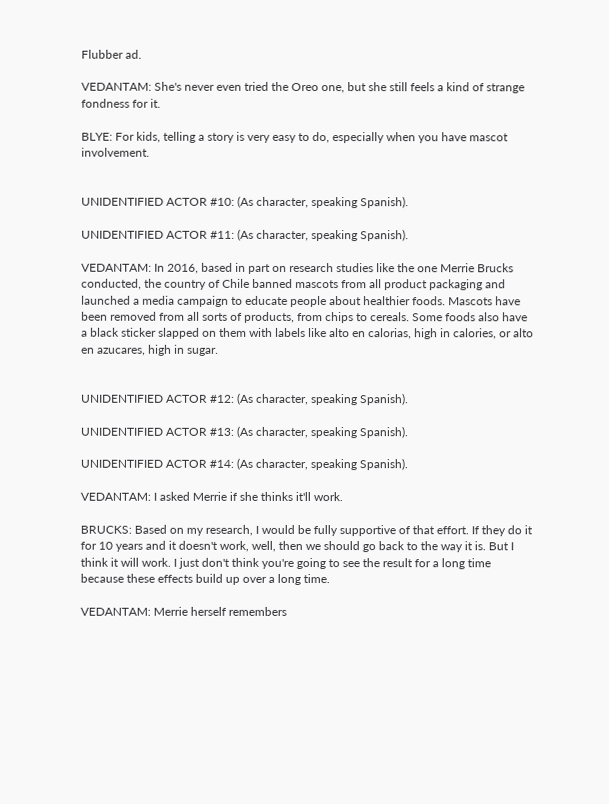Flubber ad.

VEDANTAM: She's never even tried the Oreo one, but she still feels a kind of strange fondness for it.

BLYE: For kids, telling a story is very easy to do, especially when you have mascot involvement.


UNIDENTIFIED ACTOR #10: (As character, speaking Spanish).

UNIDENTIFIED ACTOR #11: (As character, speaking Spanish).

VEDANTAM: In 2016, based in part on research studies like the one Merrie Brucks conducted, the country of Chile banned mascots from all product packaging and launched a media campaign to educate people about healthier foods. Mascots have been removed from all sorts of products, from chips to cereals. Some foods also have a black sticker slapped on them with labels like alto en calorias, high in calories, or alto en azucares, high in sugar.


UNIDENTIFIED ACTOR #12: (As character, speaking Spanish).

UNIDENTIFIED ACTOR #13: (As character, speaking Spanish).

UNIDENTIFIED ACTOR #14: (As character, speaking Spanish).

VEDANTAM: I asked Merrie if she thinks it'll work.

BRUCKS: Based on my research, I would be fully supportive of that effort. If they do it for 10 years and it doesn't work, well, then we should go back to the way it is. But I think it will work. I just don't think you're going to see the result for a long time because these effects build up over a long time.

VEDANTAM: Merrie herself remembers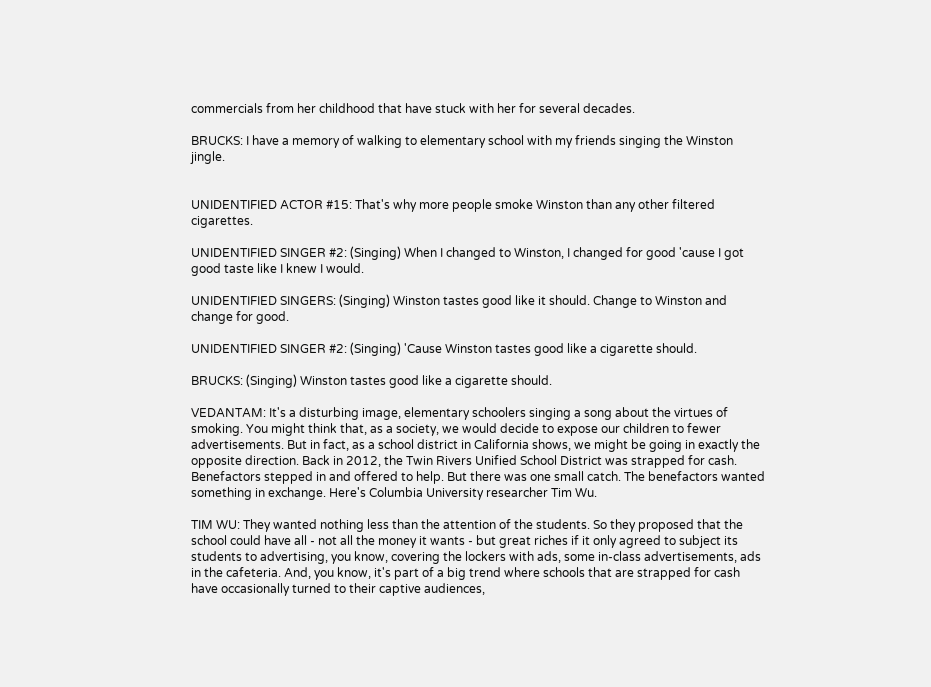commercials from her childhood that have stuck with her for several decades.

BRUCKS: I have a memory of walking to elementary school with my friends singing the Winston jingle.


UNIDENTIFIED ACTOR #15: That's why more people smoke Winston than any other filtered cigarettes.

UNIDENTIFIED SINGER #2: (Singing) When I changed to Winston, I changed for good 'cause I got good taste like I knew I would.

UNIDENTIFIED SINGERS: (Singing) Winston tastes good like it should. Change to Winston and change for good.

UNIDENTIFIED SINGER #2: (Singing) 'Cause Winston tastes good like a cigarette should.

BRUCKS: (Singing) Winston tastes good like a cigarette should.

VEDANTAM: It's a disturbing image, elementary schoolers singing a song about the virtues of smoking. You might think that, as a society, we would decide to expose our children to fewer advertisements. But in fact, as a school district in California shows, we might be going in exactly the opposite direction. Back in 2012, the Twin Rivers Unified School District was strapped for cash. Benefactors stepped in and offered to help. But there was one small catch. The benefactors wanted something in exchange. Here's Columbia University researcher Tim Wu.

TIM WU: They wanted nothing less than the attention of the students. So they proposed that the school could have all - not all the money it wants - but great riches if it only agreed to subject its students to advertising, you know, covering the lockers with ads, some in-class advertisements, ads in the cafeteria. And, you know, it's part of a big trend where schools that are strapped for cash have occasionally turned to their captive audiences,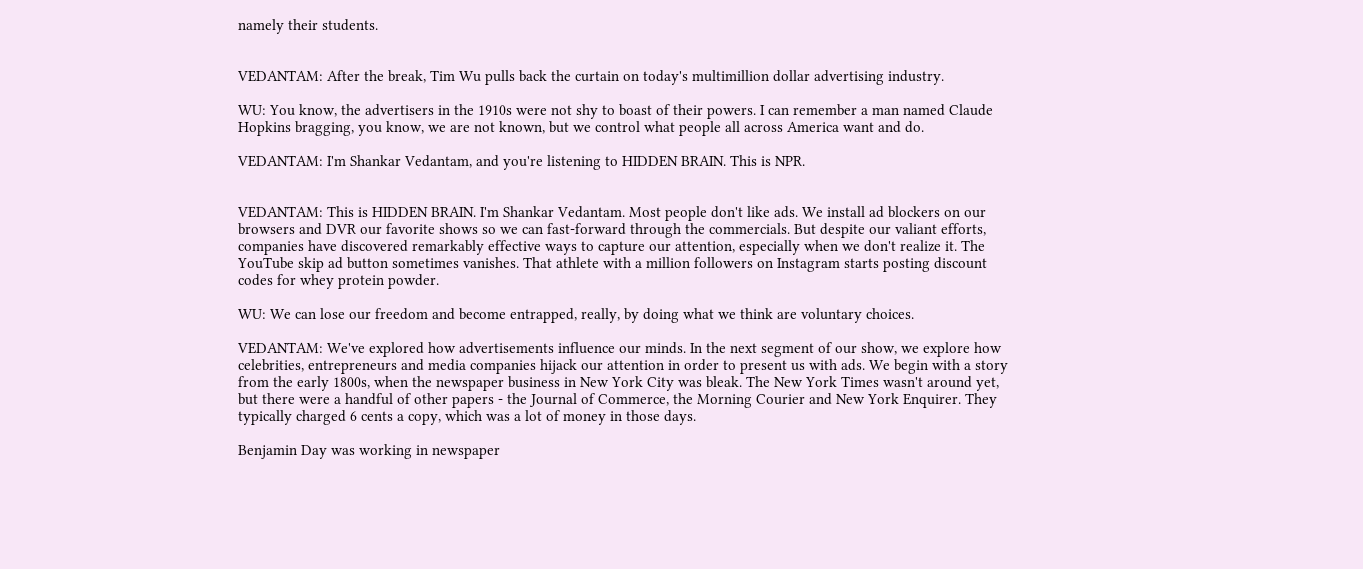namely their students.


VEDANTAM: After the break, Tim Wu pulls back the curtain on today's multimillion dollar advertising industry.

WU: You know, the advertisers in the 1910s were not shy to boast of their powers. I can remember a man named Claude Hopkins bragging, you know, we are not known, but we control what people all across America want and do.

VEDANTAM: I'm Shankar Vedantam, and you're listening to HIDDEN BRAIN. This is NPR.


VEDANTAM: This is HIDDEN BRAIN. I'm Shankar Vedantam. Most people don't like ads. We install ad blockers on our browsers and DVR our favorite shows so we can fast-forward through the commercials. But despite our valiant efforts, companies have discovered remarkably effective ways to capture our attention, especially when we don't realize it. The YouTube skip ad button sometimes vanishes. That athlete with a million followers on Instagram starts posting discount codes for whey protein powder.

WU: We can lose our freedom and become entrapped, really, by doing what we think are voluntary choices.

VEDANTAM: We've explored how advertisements influence our minds. In the next segment of our show, we explore how celebrities, entrepreneurs and media companies hijack our attention in order to present us with ads. We begin with a story from the early 1800s, when the newspaper business in New York City was bleak. The New York Times wasn't around yet, but there were a handful of other papers - the Journal of Commerce, the Morning Courier and New York Enquirer. They typically charged 6 cents a copy, which was a lot of money in those days.

Benjamin Day was working in newspaper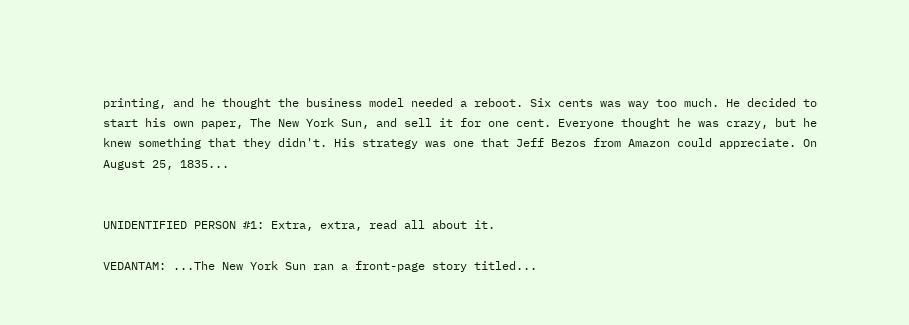printing, and he thought the business model needed a reboot. Six cents was way too much. He decided to start his own paper, The New York Sun, and sell it for one cent. Everyone thought he was crazy, but he knew something that they didn't. His strategy was one that Jeff Bezos from Amazon could appreciate. On August 25, 1835...


UNIDENTIFIED PERSON #1: Extra, extra, read all about it.

VEDANTAM: ...The New York Sun ran a front-page story titled...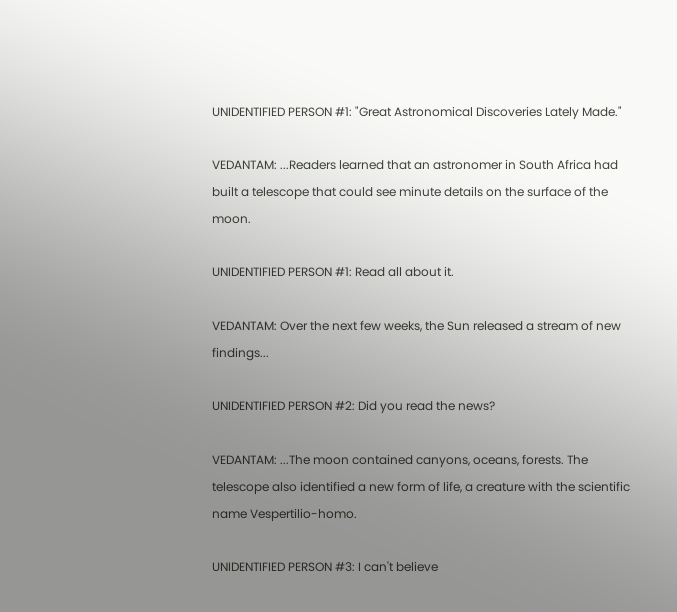UNIDENTIFIED PERSON #1: "Great Astronomical Discoveries Lately Made."

VEDANTAM: ...Readers learned that an astronomer in South Africa had built a telescope that could see minute details on the surface of the moon.

UNIDENTIFIED PERSON #1: Read all about it.

VEDANTAM: Over the next few weeks, the Sun released a stream of new findings...

UNIDENTIFIED PERSON #2: Did you read the news?

VEDANTAM: ...The moon contained canyons, oceans, forests. The telescope also identified a new form of life, a creature with the scientific name Vespertilio-homo.

UNIDENTIFIED PERSON #3: I can't believe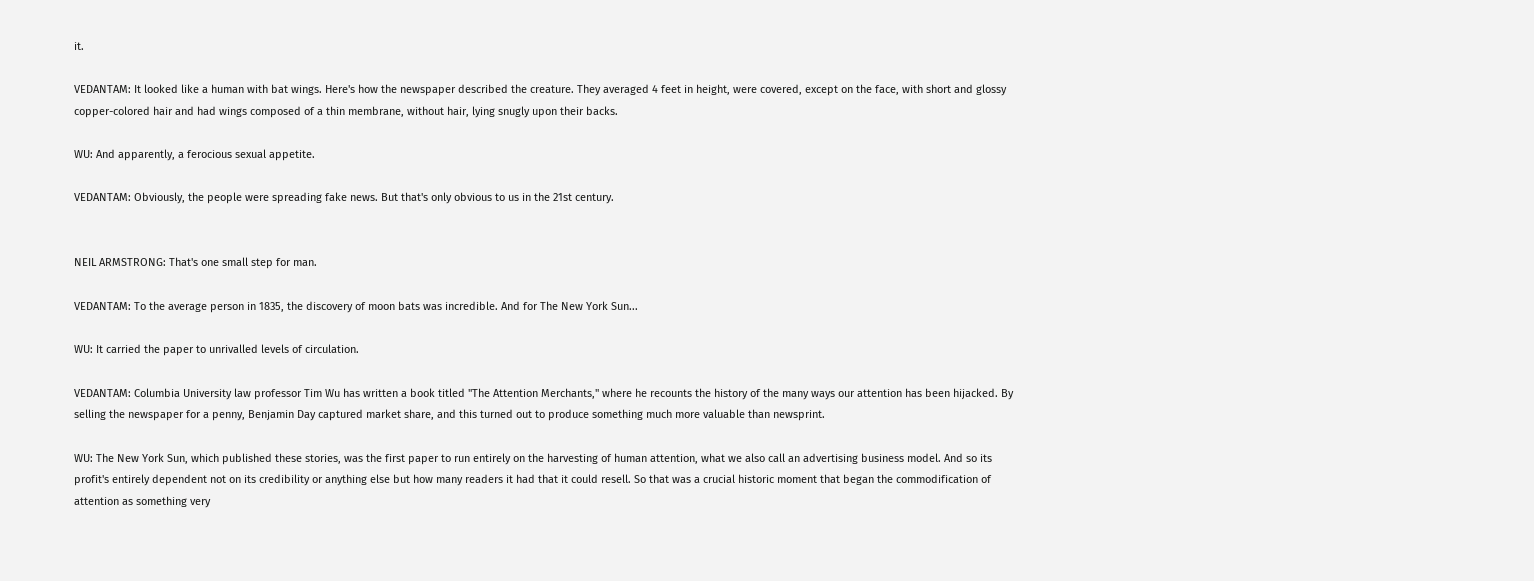it.

VEDANTAM: It looked like a human with bat wings. Here's how the newspaper described the creature. They averaged 4 feet in height, were covered, except on the face, with short and glossy copper-colored hair and had wings composed of a thin membrane, without hair, lying snugly upon their backs.

WU: And apparently, a ferocious sexual appetite.

VEDANTAM: Obviously, the people were spreading fake news. But that's only obvious to us in the 21st century.


NEIL ARMSTRONG: That's one small step for man.

VEDANTAM: To the average person in 1835, the discovery of moon bats was incredible. And for The New York Sun...

WU: It carried the paper to unrivalled levels of circulation.

VEDANTAM: Columbia University law professor Tim Wu has written a book titled "The Attention Merchants," where he recounts the history of the many ways our attention has been hijacked. By selling the newspaper for a penny, Benjamin Day captured market share, and this turned out to produce something much more valuable than newsprint.

WU: The New York Sun, which published these stories, was the first paper to run entirely on the harvesting of human attention, what we also call an advertising business model. And so its profit's entirely dependent not on its credibility or anything else but how many readers it had that it could resell. So that was a crucial historic moment that began the commodification of attention as something very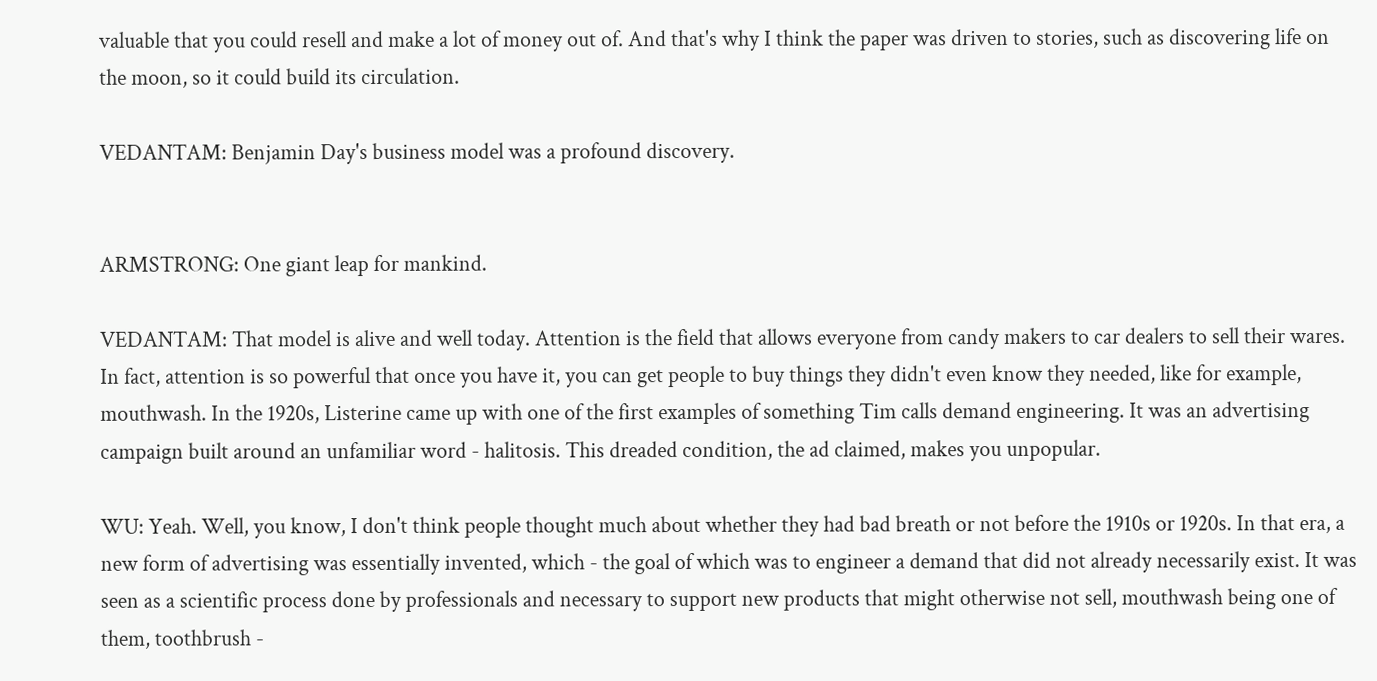valuable that you could resell and make a lot of money out of. And that's why I think the paper was driven to stories, such as discovering life on the moon, so it could build its circulation.

VEDANTAM: Benjamin Day's business model was a profound discovery.


ARMSTRONG: One giant leap for mankind.

VEDANTAM: That model is alive and well today. Attention is the field that allows everyone from candy makers to car dealers to sell their wares. In fact, attention is so powerful that once you have it, you can get people to buy things they didn't even know they needed, like for example, mouthwash. In the 1920s, Listerine came up with one of the first examples of something Tim calls demand engineering. It was an advertising campaign built around an unfamiliar word - halitosis. This dreaded condition, the ad claimed, makes you unpopular.

WU: Yeah. Well, you know, I don't think people thought much about whether they had bad breath or not before the 1910s or 1920s. In that era, a new form of advertising was essentially invented, which - the goal of which was to engineer a demand that did not already necessarily exist. It was seen as a scientific process done by professionals and necessary to support new products that might otherwise not sell, mouthwash being one of them, toothbrush -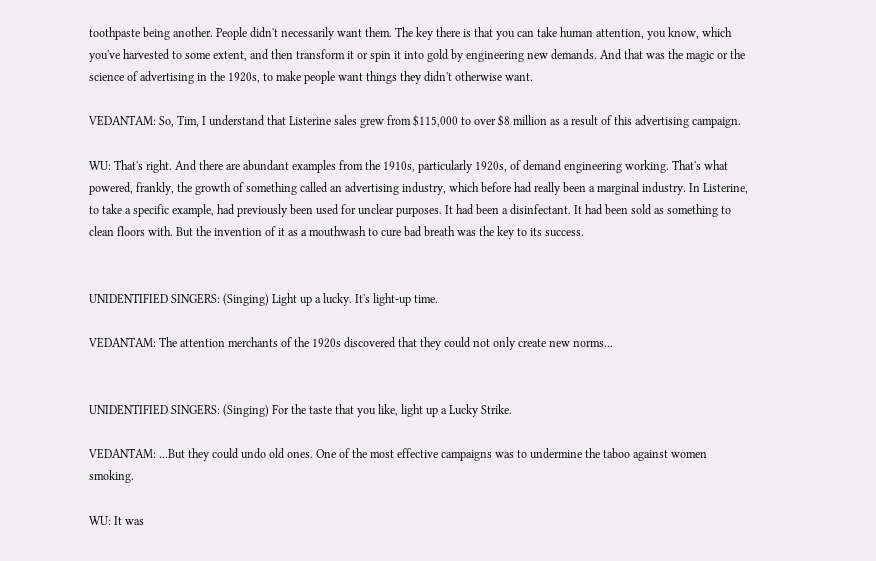toothpaste being another. People didn't necessarily want them. The key there is that you can take human attention, you know, which you've harvested to some extent, and then transform it or spin it into gold by engineering new demands. And that was the magic or the science of advertising in the 1920s, to make people want things they didn't otherwise want.

VEDANTAM: So, Tim, I understand that Listerine sales grew from $115,000 to over $8 million as a result of this advertising campaign.

WU: That's right. And there are abundant examples from the 1910s, particularly 1920s, of demand engineering working. That's what powered, frankly, the growth of something called an advertising industry, which before had really been a marginal industry. In Listerine, to take a specific example, had previously been used for unclear purposes. It had been a disinfectant. It had been sold as something to clean floors with. But the invention of it as a mouthwash to cure bad breath was the key to its success.


UNIDENTIFIED SINGERS: (Singing) Light up a lucky. It's light-up time.

VEDANTAM: The attention merchants of the 1920s discovered that they could not only create new norms...


UNIDENTIFIED SINGERS: (Singing) For the taste that you like, light up a Lucky Strike.

VEDANTAM: ...But they could undo old ones. One of the most effective campaigns was to undermine the taboo against women smoking.

WU: It was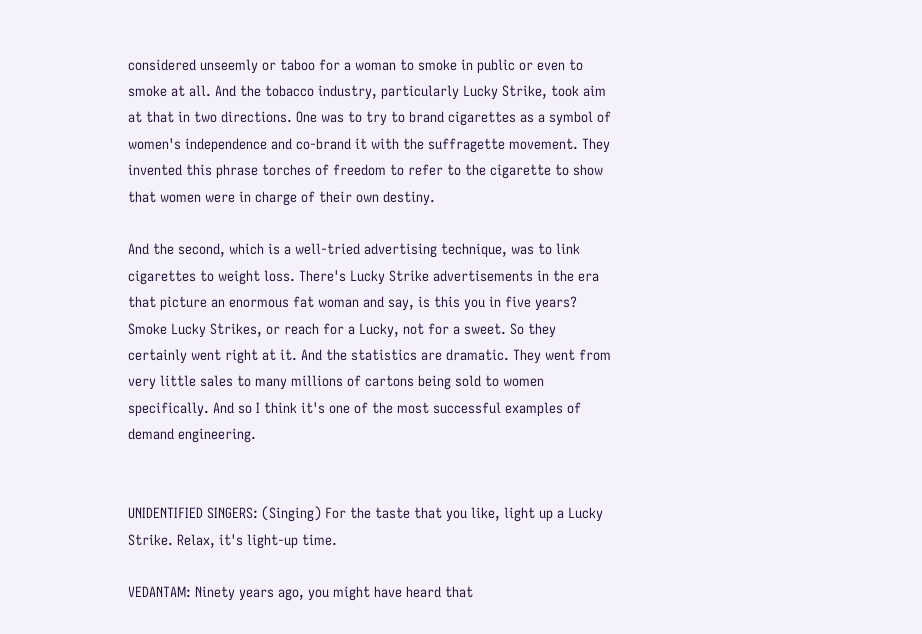considered unseemly or taboo for a woman to smoke in public or even to smoke at all. And the tobacco industry, particularly Lucky Strike, took aim at that in two directions. One was to try to brand cigarettes as a symbol of women's independence and co-brand it with the suffragette movement. They invented this phrase torches of freedom to refer to the cigarette to show that women were in charge of their own destiny.

And the second, which is a well-tried advertising technique, was to link cigarettes to weight loss. There's Lucky Strike advertisements in the era that picture an enormous fat woman and say, is this you in five years? Smoke Lucky Strikes, or reach for a Lucky, not for a sweet. So they certainly went right at it. And the statistics are dramatic. They went from very little sales to many millions of cartons being sold to women specifically. And so I think it's one of the most successful examples of demand engineering.


UNIDENTIFIED SINGERS: (Singing) For the taste that you like, light up a Lucky Strike. Relax, it's light-up time.

VEDANTAM: Ninety years ago, you might have heard that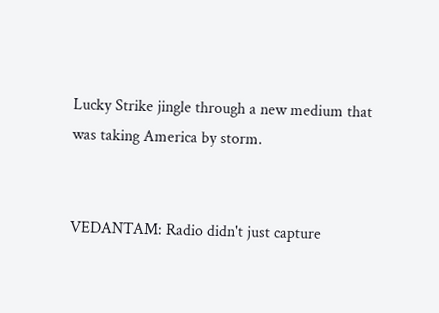Lucky Strike jingle through a new medium that was taking America by storm.


VEDANTAM: Radio didn't just capture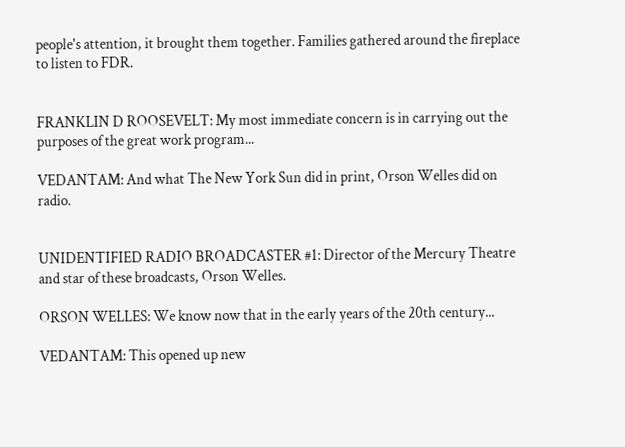people's attention, it brought them together. Families gathered around the fireplace to listen to FDR.


FRANKLIN D ROOSEVELT: My most immediate concern is in carrying out the purposes of the great work program...

VEDANTAM: And what The New York Sun did in print, Orson Welles did on radio.


UNIDENTIFIED RADIO BROADCASTER #1: Director of the Mercury Theatre and star of these broadcasts, Orson Welles.

ORSON WELLES: We know now that in the early years of the 20th century...

VEDANTAM: This opened up new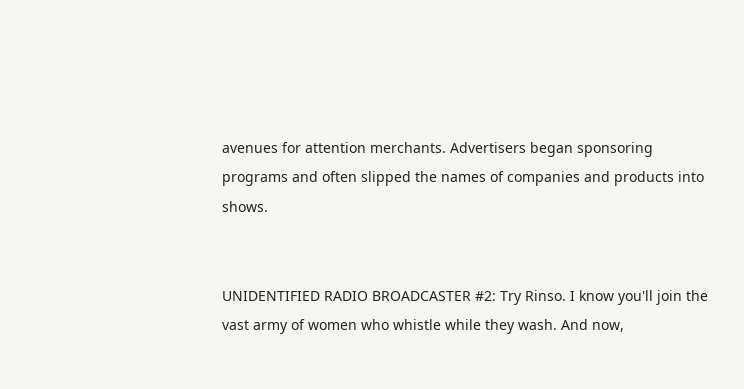avenues for attention merchants. Advertisers began sponsoring programs and often slipped the names of companies and products into shows.


UNIDENTIFIED RADIO BROADCASTER #2: Try Rinso. I know you'll join the vast army of women who whistle while they wash. And now,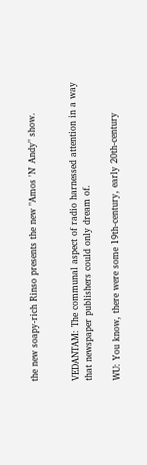the new soapy-rich Rinso presents the new "Amos 'N' Andy" show.


VEDANTAM: The communal aspect of radio harnessed attention in a way that newspaper publishers could only dream of.

WU: You know, there were some 19th-century, early 20th-century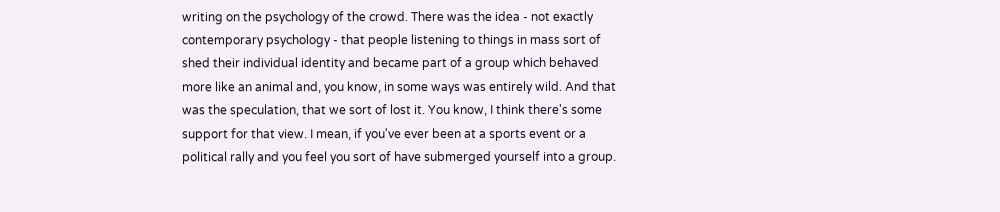writing on the psychology of the crowd. There was the idea - not exactly contemporary psychology - that people listening to things in mass sort of shed their individual identity and became part of a group which behaved more like an animal and, you know, in some ways was entirely wild. And that was the speculation, that we sort of lost it. You know, I think there's some support for that view. I mean, if you've ever been at a sports event or a political rally and you feel you sort of have submerged yourself into a group.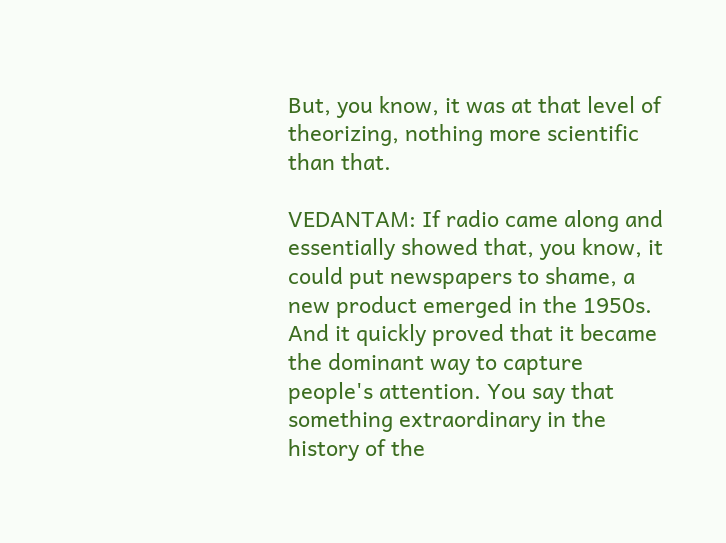But, you know, it was at that level of theorizing, nothing more scientific than that.

VEDANTAM: If radio came along and essentially showed that, you know, it could put newspapers to shame, a new product emerged in the 1950s. And it quickly proved that it became the dominant way to capture people's attention. You say that something extraordinary in the history of the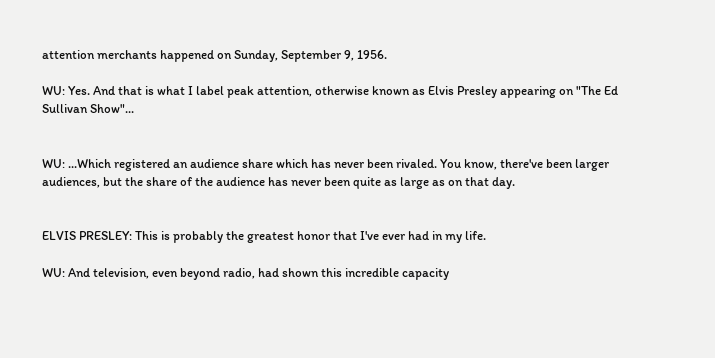attention merchants happened on Sunday, September 9, 1956.

WU: Yes. And that is what I label peak attention, otherwise known as Elvis Presley appearing on "The Ed Sullivan Show"...


WU: ...Which registered an audience share which has never been rivaled. You know, there've been larger audiences, but the share of the audience has never been quite as large as on that day.


ELVIS PRESLEY: This is probably the greatest honor that I've ever had in my life.

WU: And television, even beyond radio, had shown this incredible capacity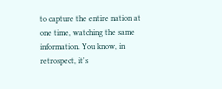to capture the entire nation at one time, watching the same information. You know, in retrospect, it's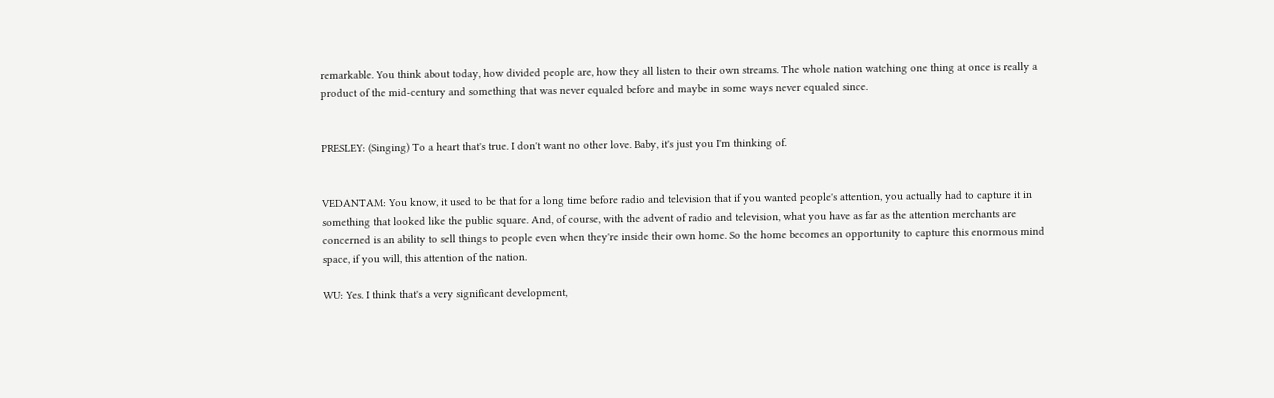remarkable. You think about today, how divided people are, how they all listen to their own streams. The whole nation watching one thing at once is really a product of the mid-century and something that was never equaled before and maybe in some ways never equaled since.


PRESLEY: (Singing) To a heart that's true. I don't want no other love. Baby, it's just you I'm thinking of.


VEDANTAM: You know, it used to be that for a long time before radio and television that if you wanted people's attention, you actually had to capture it in something that looked like the public square. And, of course, with the advent of radio and television, what you have as far as the attention merchants are concerned is an ability to sell things to people even when they're inside their own home. So the home becomes an opportunity to capture this enormous mind space, if you will, this attention of the nation.

WU: Yes. I think that's a very significant development,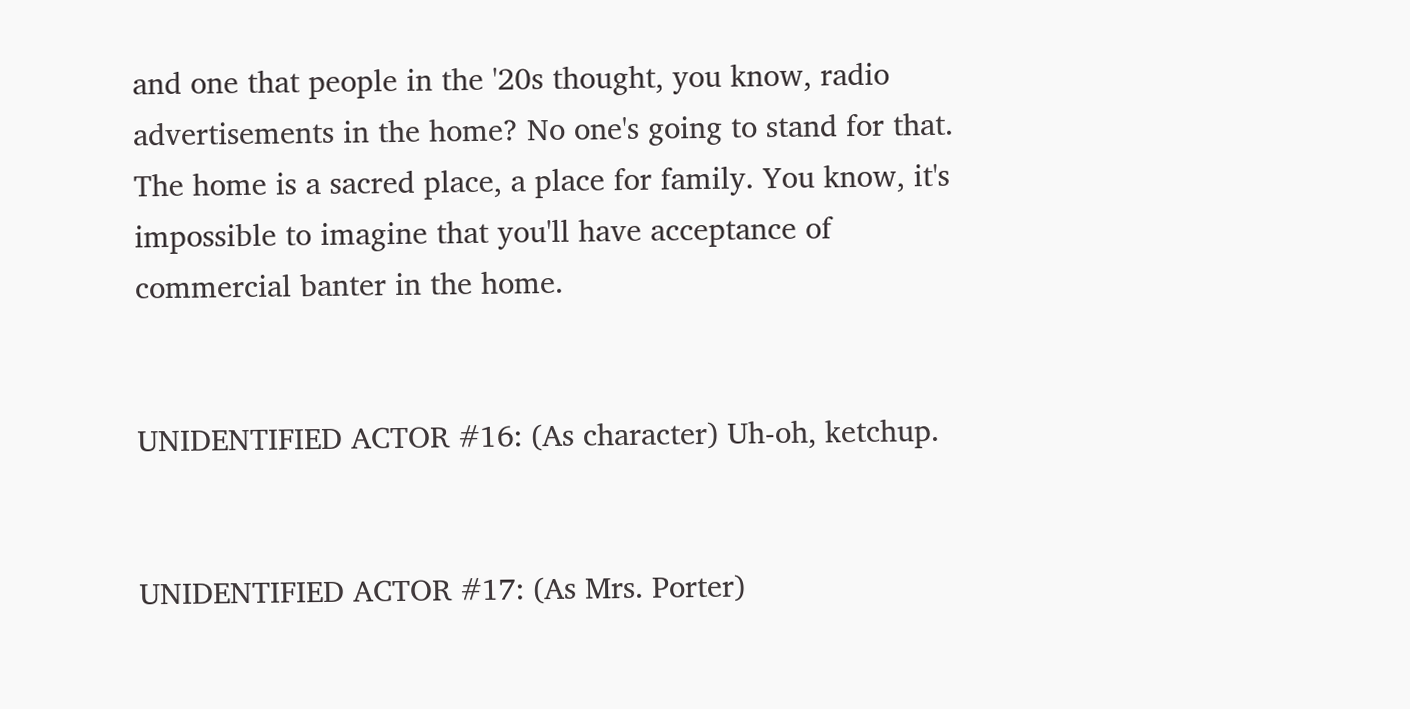and one that people in the '20s thought, you know, radio advertisements in the home? No one's going to stand for that. The home is a sacred place, a place for family. You know, it's impossible to imagine that you'll have acceptance of commercial banter in the home.


UNIDENTIFIED ACTOR #16: (As character) Uh-oh, ketchup.


UNIDENTIFIED ACTOR #17: (As Mrs. Porter)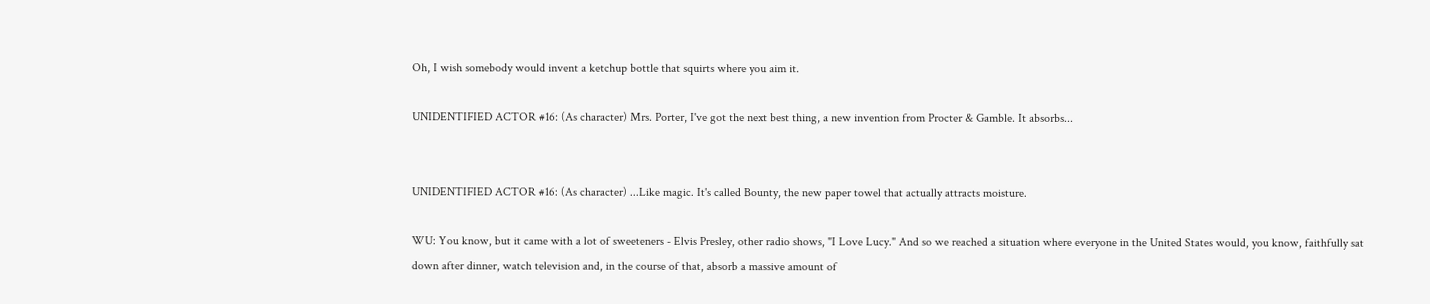Oh, I wish somebody would invent a ketchup bottle that squirts where you aim it.

UNIDENTIFIED ACTOR #16: (As character) Mrs. Porter, I've got the next best thing, a new invention from Procter & Gamble. It absorbs...


UNIDENTIFIED ACTOR #16: (As character) ...Like magic. It's called Bounty, the new paper towel that actually attracts moisture.

WU: You know, but it came with a lot of sweeteners - Elvis Presley, other radio shows, "I Love Lucy." And so we reached a situation where everyone in the United States would, you know, faithfully sat down after dinner, watch television and, in the course of that, absorb a massive amount of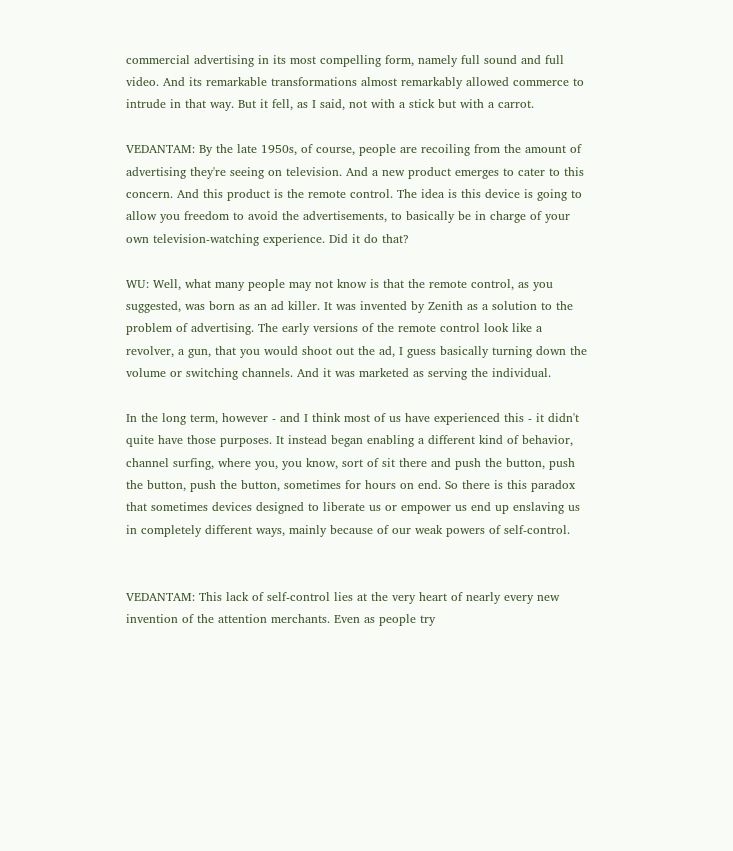commercial advertising in its most compelling form, namely full sound and full video. And its remarkable transformations almost remarkably allowed commerce to intrude in that way. But it fell, as I said, not with a stick but with a carrot.

VEDANTAM: By the late 1950s, of course, people are recoiling from the amount of advertising they're seeing on television. And a new product emerges to cater to this concern. And this product is the remote control. The idea is this device is going to allow you freedom to avoid the advertisements, to basically be in charge of your own television-watching experience. Did it do that?

WU: Well, what many people may not know is that the remote control, as you suggested, was born as an ad killer. It was invented by Zenith as a solution to the problem of advertising. The early versions of the remote control look like a revolver, a gun, that you would shoot out the ad, I guess basically turning down the volume or switching channels. And it was marketed as serving the individual.

In the long term, however - and I think most of us have experienced this - it didn't quite have those purposes. It instead began enabling a different kind of behavior, channel surfing, where you, you know, sort of sit there and push the button, push the button, push the button, sometimes for hours on end. So there is this paradox that sometimes devices designed to liberate us or empower us end up enslaving us in completely different ways, mainly because of our weak powers of self-control.


VEDANTAM: This lack of self-control lies at the very heart of nearly every new invention of the attention merchants. Even as people try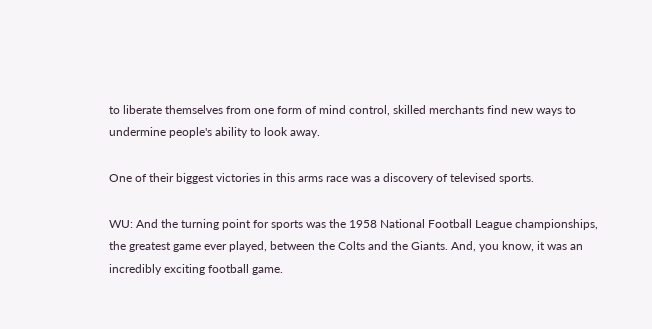to liberate themselves from one form of mind control, skilled merchants find new ways to undermine people's ability to look away.

One of their biggest victories in this arms race was a discovery of televised sports.

WU: And the turning point for sports was the 1958 National Football League championships, the greatest game ever played, between the Colts and the Giants. And, you know, it was an incredibly exciting football game.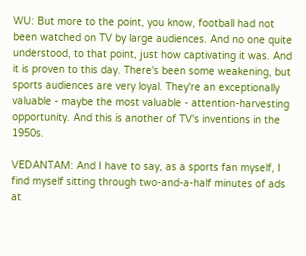WU: But more to the point, you know, football had not been watched on TV by large audiences. And no one quite understood, to that point, just how captivating it was. And it is proven to this day. There's been some weakening, but sports audiences are very loyal. They're an exceptionally valuable - maybe the most valuable - attention-harvesting opportunity. And this is another of TV's inventions in the 1950s.

VEDANTAM: And I have to say, as a sports fan myself, I find myself sitting through two-and-a-half minutes of ads at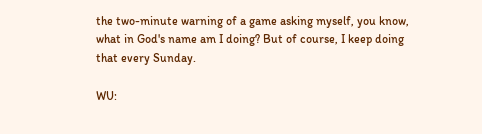the two-minute warning of a game asking myself, you know, what in God's name am I doing? But of course, I keep doing that every Sunday.

WU: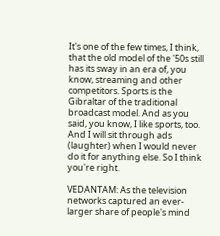It's one of the few times, I think, that the old model of the '50s still has its sway in an era of, you know, streaming and other competitors. Sports is the Gibraltar of the traditional broadcast model. And as you said, you know, I like sports, too. And I will sit through ads (laughter) when I would never do it for anything else. So I think you're right.

VEDANTAM: As the television networks captured an ever-larger share of people's mind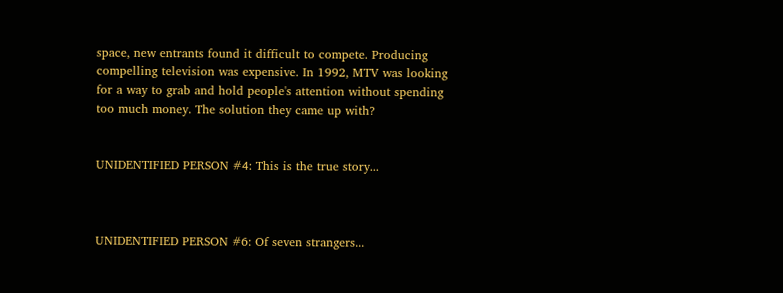space, new entrants found it difficult to compete. Producing compelling television was expensive. In 1992, MTV was looking for a way to grab and hold people's attention without spending too much money. The solution they came up with?


UNIDENTIFIED PERSON #4: This is the true story...



UNIDENTIFIED PERSON #6: Of seven strangers...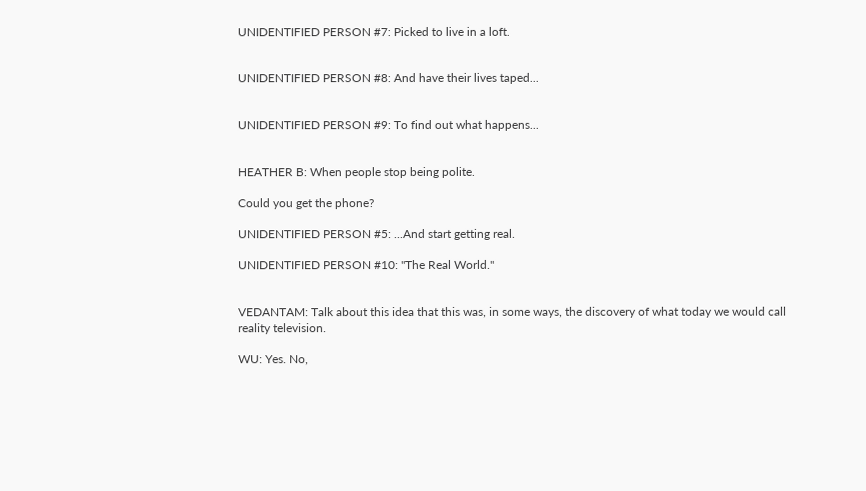UNIDENTIFIED PERSON #7: Picked to live in a loft.


UNIDENTIFIED PERSON #8: And have their lives taped...


UNIDENTIFIED PERSON #9: To find out what happens...


HEATHER B: When people stop being polite.

Could you get the phone?

UNIDENTIFIED PERSON #5: ...And start getting real.

UNIDENTIFIED PERSON #10: "The Real World."


VEDANTAM: Talk about this idea that this was, in some ways, the discovery of what today we would call reality television.

WU: Yes. No,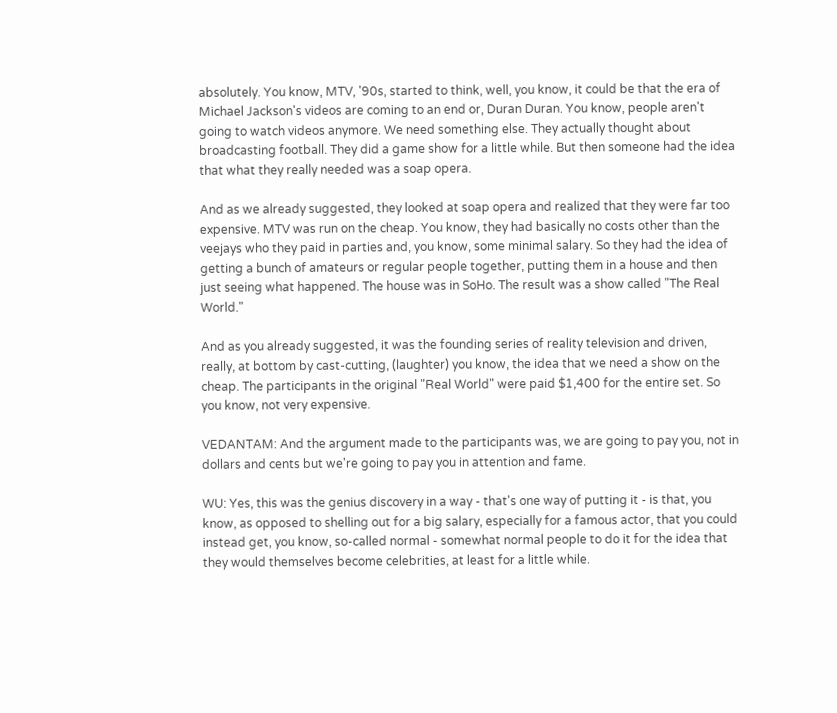absolutely. You know, MTV, '90s, started to think, well, you know, it could be that the era of Michael Jackson's videos are coming to an end or, Duran Duran. You know, people aren't going to watch videos anymore. We need something else. They actually thought about broadcasting football. They did a game show for a little while. But then someone had the idea that what they really needed was a soap opera.

And as we already suggested, they looked at soap opera and realized that they were far too expensive. MTV was run on the cheap. You know, they had basically no costs other than the veejays who they paid in parties and, you know, some minimal salary. So they had the idea of getting a bunch of amateurs or regular people together, putting them in a house and then just seeing what happened. The house was in SoHo. The result was a show called "The Real World."

And as you already suggested, it was the founding series of reality television and driven, really, at bottom by cast-cutting, (laughter) you know, the idea that we need a show on the cheap. The participants in the original "Real World" were paid $1,400 for the entire set. So you know, not very expensive.

VEDANTAM: And the argument made to the participants was, we are going to pay you, not in dollars and cents but we're going to pay you in attention and fame.

WU: Yes, this was the genius discovery in a way - that's one way of putting it - is that, you know, as opposed to shelling out for a big salary, especially for a famous actor, that you could instead get, you know, so-called normal - somewhat normal people to do it for the idea that they would themselves become celebrities, at least for a little while.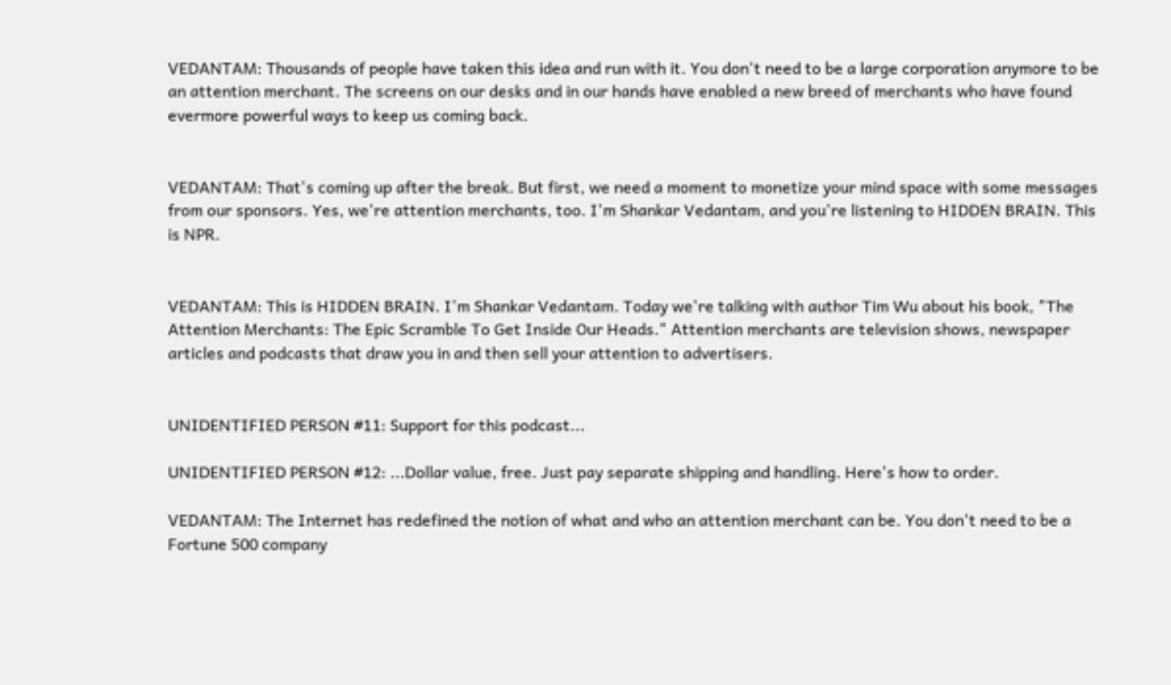VEDANTAM: Thousands of people have taken this idea and run with it. You don't need to be a large corporation anymore to be an attention merchant. The screens on our desks and in our hands have enabled a new breed of merchants who have found evermore powerful ways to keep us coming back.


VEDANTAM: That's coming up after the break. But first, we need a moment to monetize your mind space with some messages from our sponsors. Yes, we're attention merchants, too. I'm Shankar Vedantam, and you're listening to HIDDEN BRAIN. This is NPR.


VEDANTAM: This is HIDDEN BRAIN. I'm Shankar Vedantam. Today we're talking with author Tim Wu about his book, "The Attention Merchants: The Epic Scramble To Get Inside Our Heads." Attention merchants are television shows, newspaper articles and podcasts that draw you in and then sell your attention to advertisers.


UNIDENTIFIED PERSON #11: Support for this podcast...

UNIDENTIFIED PERSON #12: ...Dollar value, free. Just pay separate shipping and handling. Here's how to order.

VEDANTAM: The Internet has redefined the notion of what and who an attention merchant can be. You don't need to be a Fortune 500 company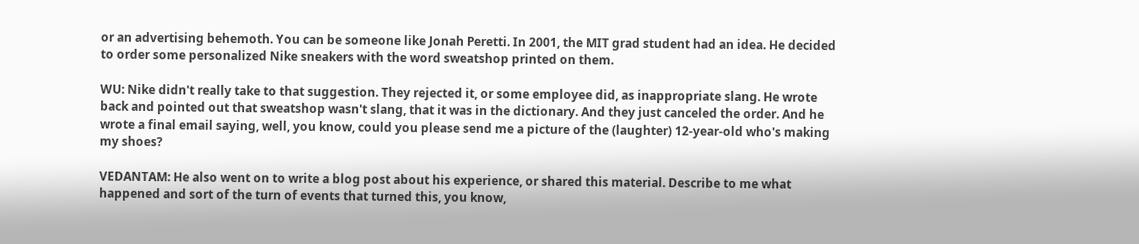or an advertising behemoth. You can be someone like Jonah Peretti. In 2001, the MIT grad student had an idea. He decided to order some personalized Nike sneakers with the word sweatshop printed on them.

WU: Nike didn't really take to that suggestion. They rejected it, or some employee did, as inappropriate slang. He wrote back and pointed out that sweatshop wasn't slang, that it was in the dictionary. And they just canceled the order. And he wrote a final email saying, well, you know, could you please send me a picture of the (laughter) 12-year-old who's making my shoes?

VEDANTAM: He also went on to write a blog post about his experience, or shared this material. Describe to me what happened and sort of the turn of events that turned this, you know,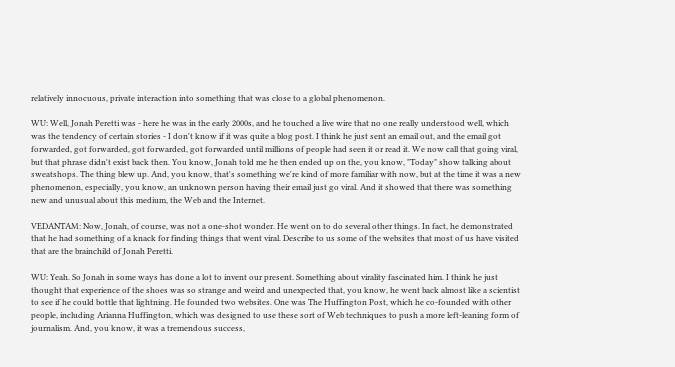relatively innocuous, private interaction into something that was close to a global phenomenon.

WU: Well, Jonah Peretti was - here he was in the early 2000s, and he touched a live wire that no one really understood well, which was the tendency of certain stories - I don't know if it was quite a blog post. I think he just sent an email out, and the email got forwarded, got forwarded, got forwarded, got forwarded until millions of people had seen it or read it. We now call that going viral, but that phrase didn't exist back then. You know, Jonah told me he then ended up on the, you know, "Today" show talking about sweatshops. The thing blew up. And, you know, that's something we're kind of more familiar with now, but at the time it was a new phenomenon, especially, you know, an unknown person having their email just go viral. And it showed that there was something new and unusual about this medium, the Web and the Internet.

VEDANTAM: Now, Jonah, of course, was not a one-shot wonder. He went on to do several other things. In fact, he demonstrated that he had something of a knack for finding things that went viral. Describe to us some of the websites that most of us have visited that are the brainchild of Jonah Peretti.

WU: Yeah. So Jonah in some ways has done a lot to invent our present. Something about virality fascinated him. I think he just thought that experience of the shoes was so strange and weird and unexpected that, you know, he went back almost like a scientist to see if he could bottle that lightning. He founded two websites. One was The Huffington Post, which he co-founded with other people, including Arianna Huffington, which was designed to use these sort of Web techniques to push a more left-leaning form of journalism. And, you know, it was a tremendous success,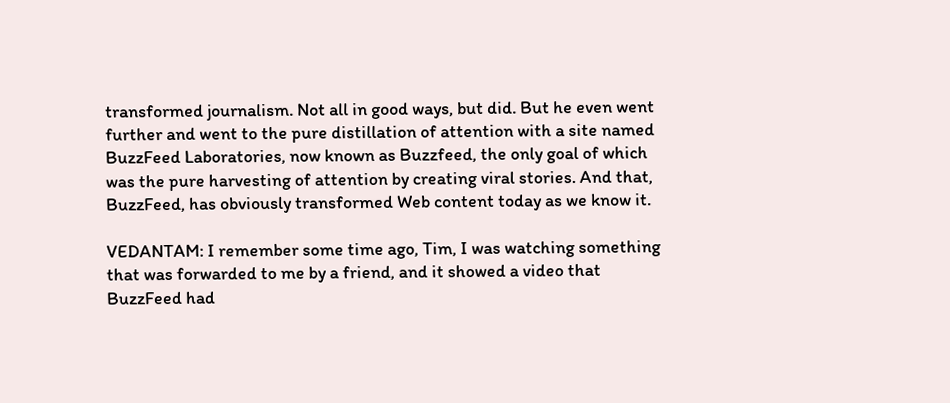transformed journalism. Not all in good ways, but did. But he even went further and went to the pure distillation of attention with a site named BuzzFeed Laboratories, now known as Buzzfeed, the only goal of which was the pure harvesting of attention by creating viral stories. And that, BuzzFeed, has obviously transformed Web content today as we know it.

VEDANTAM: I remember some time ago, Tim, I was watching something that was forwarded to me by a friend, and it showed a video that BuzzFeed had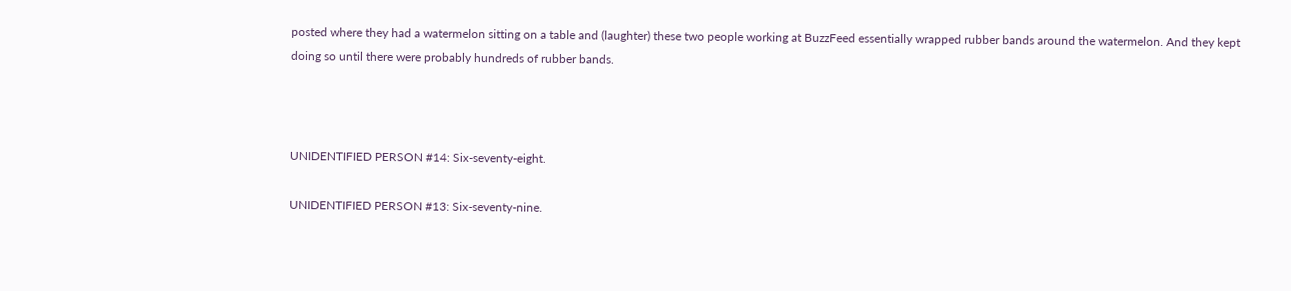posted where they had a watermelon sitting on a table and (laughter) these two people working at BuzzFeed essentially wrapped rubber bands around the watermelon. And they kept doing so until there were probably hundreds of rubber bands.



UNIDENTIFIED PERSON #14: Six-seventy-eight.

UNIDENTIFIED PERSON #13: Six-seventy-nine.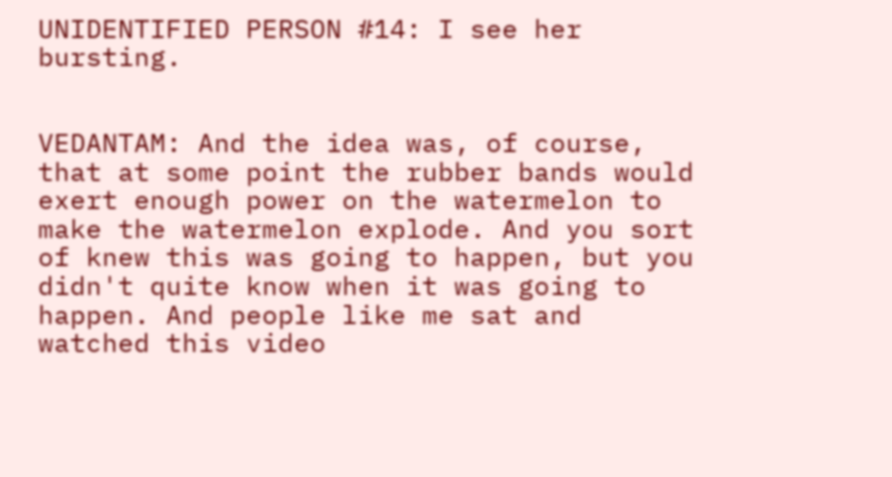UNIDENTIFIED PERSON #14: I see her bursting.


VEDANTAM: And the idea was, of course, that at some point the rubber bands would exert enough power on the watermelon to make the watermelon explode. And you sort of knew this was going to happen, but you didn't quite know when it was going to happen. And people like me sat and watched this video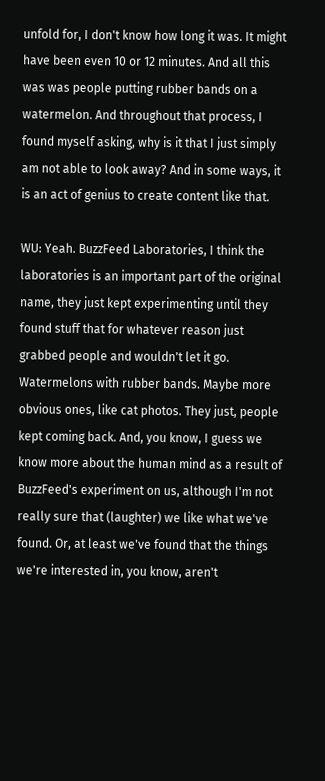unfold for, I don't know how long it was. It might have been even 10 or 12 minutes. And all this was was people putting rubber bands on a watermelon. And throughout that process, I found myself asking, why is it that I just simply am not able to look away? And in some ways, it is an act of genius to create content like that.

WU: Yeah. BuzzFeed Laboratories, I think the laboratories is an important part of the original name, they just kept experimenting until they found stuff that for whatever reason just grabbed people and wouldn't let it go. Watermelons with rubber bands. Maybe more obvious ones, like cat photos. They just, people kept coming back. And, you know, I guess we know more about the human mind as a result of BuzzFeed's experiment on us, although I'm not really sure that (laughter) we like what we've found. Or, at least we've found that the things we're interested in, you know, aren't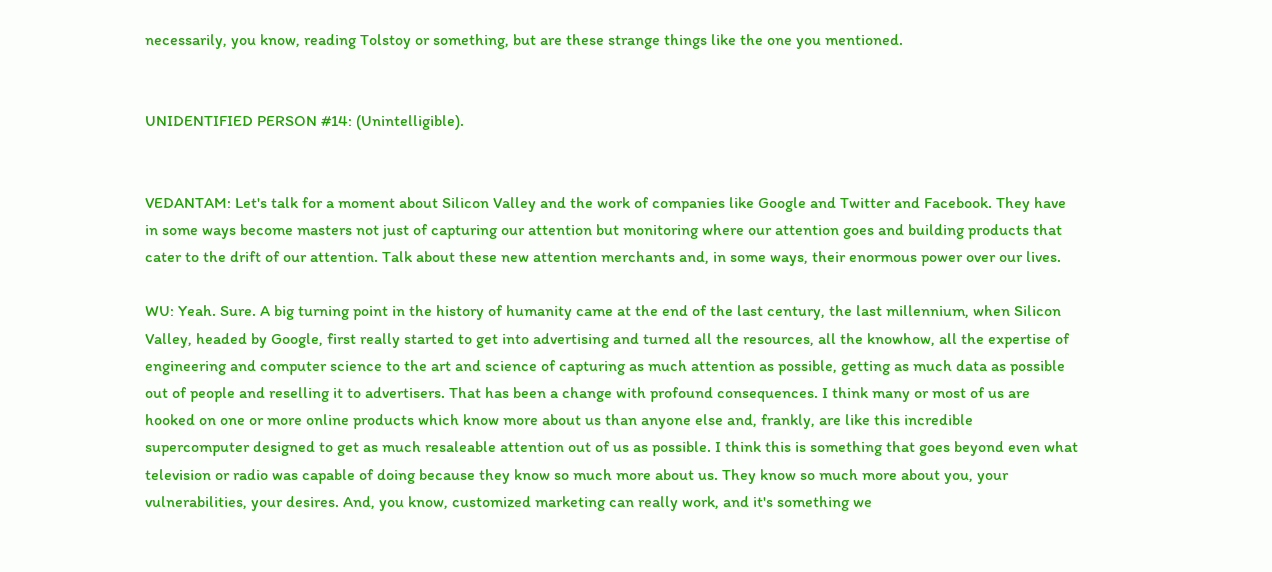necessarily, you know, reading Tolstoy or something, but are these strange things like the one you mentioned.


UNIDENTIFIED PERSON #14: (Unintelligible).


VEDANTAM: Let's talk for a moment about Silicon Valley and the work of companies like Google and Twitter and Facebook. They have in some ways become masters not just of capturing our attention but monitoring where our attention goes and building products that cater to the drift of our attention. Talk about these new attention merchants and, in some ways, their enormous power over our lives.

WU: Yeah. Sure. A big turning point in the history of humanity came at the end of the last century, the last millennium, when Silicon Valley, headed by Google, first really started to get into advertising and turned all the resources, all the knowhow, all the expertise of engineering and computer science to the art and science of capturing as much attention as possible, getting as much data as possible out of people and reselling it to advertisers. That has been a change with profound consequences. I think many or most of us are hooked on one or more online products which know more about us than anyone else and, frankly, are like this incredible supercomputer designed to get as much resaleable attention out of us as possible. I think this is something that goes beyond even what television or radio was capable of doing because they know so much more about us. They know so much more about you, your vulnerabilities, your desires. And, you know, customized marketing can really work, and it's something we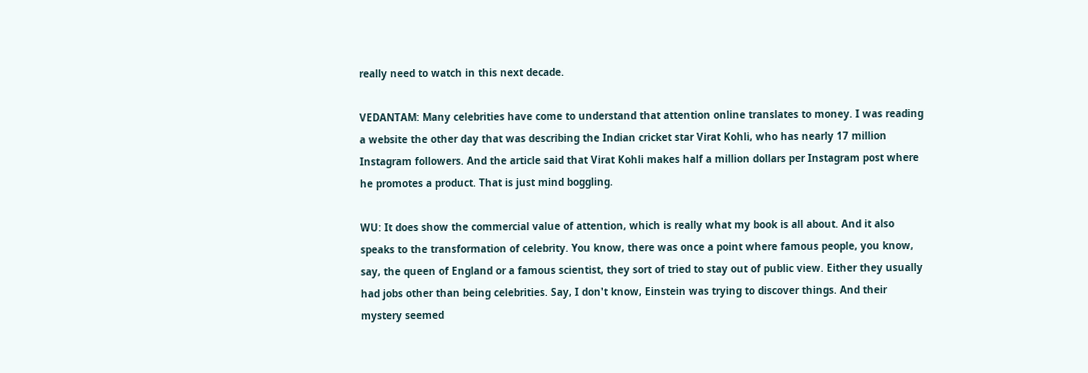really need to watch in this next decade.

VEDANTAM: Many celebrities have come to understand that attention online translates to money. I was reading a website the other day that was describing the Indian cricket star Virat Kohli, who has nearly 17 million Instagram followers. And the article said that Virat Kohli makes half a million dollars per Instagram post where he promotes a product. That is just mind boggling.

WU: It does show the commercial value of attention, which is really what my book is all about. And it also speaks to the transformation of celebrity. You know, there was once a point where famous people, you know, say, the queen of England or a famous scientist, they sort of tried to stay out of public view. Either they usually had jobs other than being celebrities. Say, I don't know, Einstein was trying to discover things. And their mystery seemed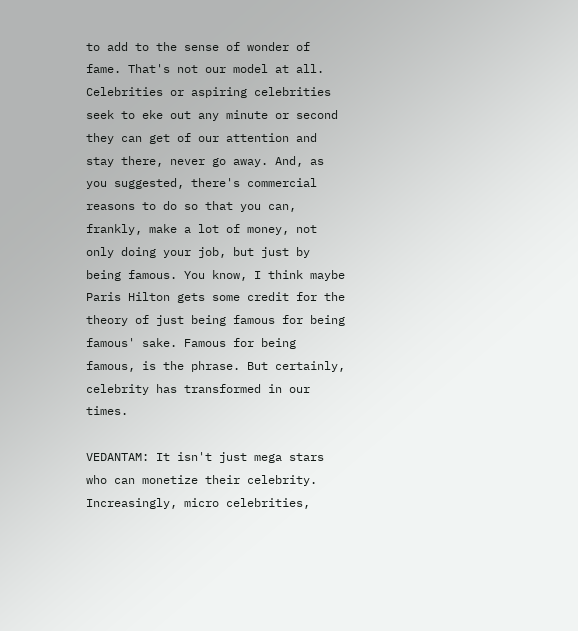to add to the sense of wonder of fame. That's not our model at all. Celebrities or aspiring celebrities seek to eke out any minute or second they can get of our attention and stay there, never go away. And, as you suggested, there's commercial reasons to do so that you can, frankly, make a lot of money, not only doing your job, but just by being famous. You know, I think maybe Paris Hilton gets some credit for the theory of just being famous for being famous' sake. Famous for being famous, is the phrase. But certainly, celebrity has transformed in our times.

VEDANTAM: It isn't just mega stars who can monetize their celebrity. Increasingly, micro celebrities,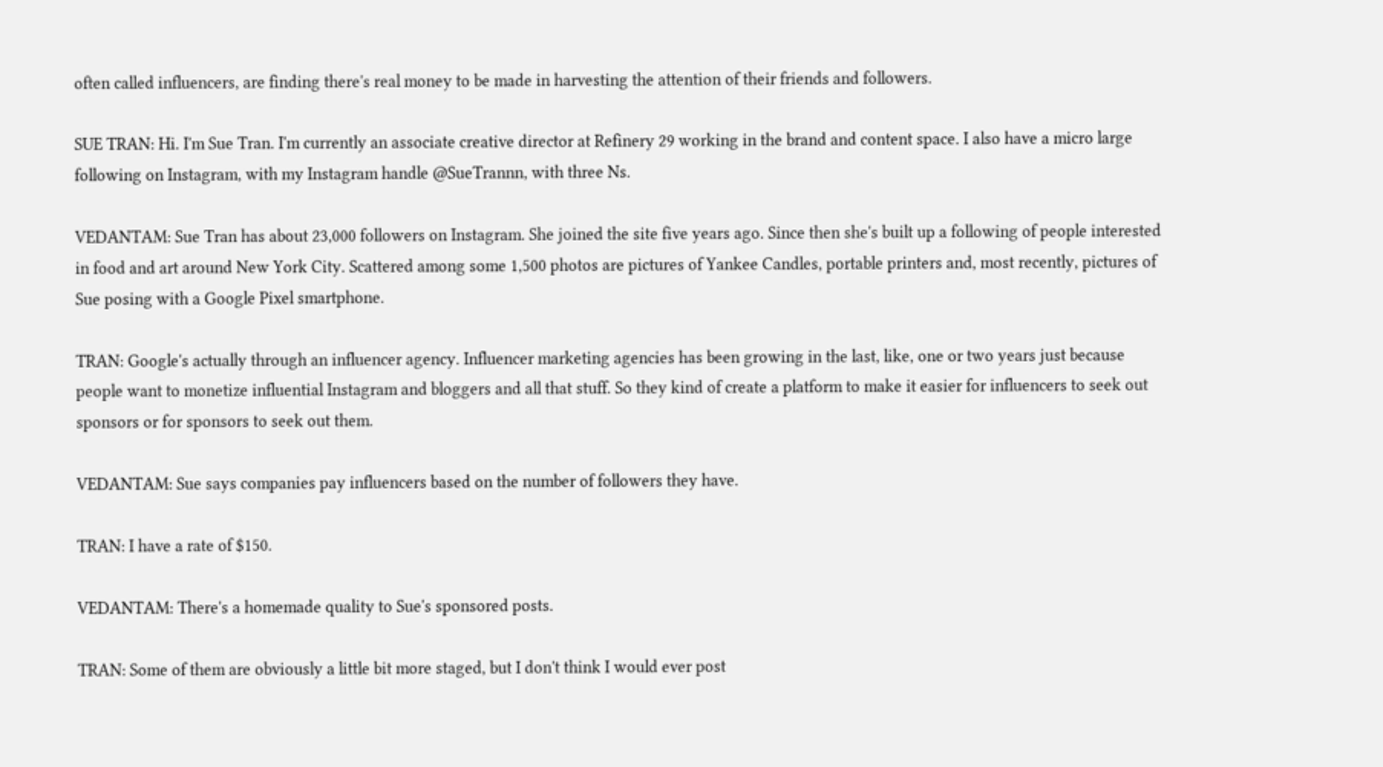often called influencers, are finding there's real money to be made in harvesting the attention of their friends and followers.

SUE TRAN: Hi. I'm Sue Tran. I'm currently an associate creative director at Refinery 29 working in the brand and content space. I also have a micro large following on Instagram, with my Instagram handle @SueTrannn, with three Ns.

VEDANTAM: Sue Tran has about 23,000 followers on Instagram. She joined the site five years ago. Since then she's built up a following of people interested in food and art around New York City. Scattered among some 1,500 photos are pictures of Yankee Candles, portable printers and, most recently, pictures of Sue posing with a Google Pixel smartphone.

TRAN: Google's actually through an influencer agency. Influencer marketing agencies has been growing in the last, like, one or two years just because people want to monetize influential Instagram and bloggers and all that stuff. So they kind of create a platform to make it easier for influencers to seek out sponsors or for sponsors to seek out them.

VEDANTAM: Sue says companies pay influencers based on the number of followers they have.

TRAN: I have a rate of $150.

VEDANTAM: There's a homemade quality to Sue's sponsored posts.

TRAN: Some of them are obviously a little bit more staged, but I don't think I would ever post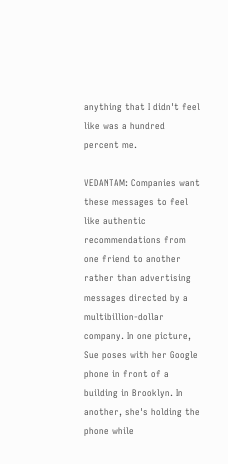anything that I didn't feel like was a hundred percent me.

VEDANTAM: Companies want these messages to feel like authentic recommendations from one friend to another rather than advertising messages directed by a multibillion-dollar company. In one picture, Sue poses with her Google phone in front of a building in Brooklyn. In another, she's holding the phone while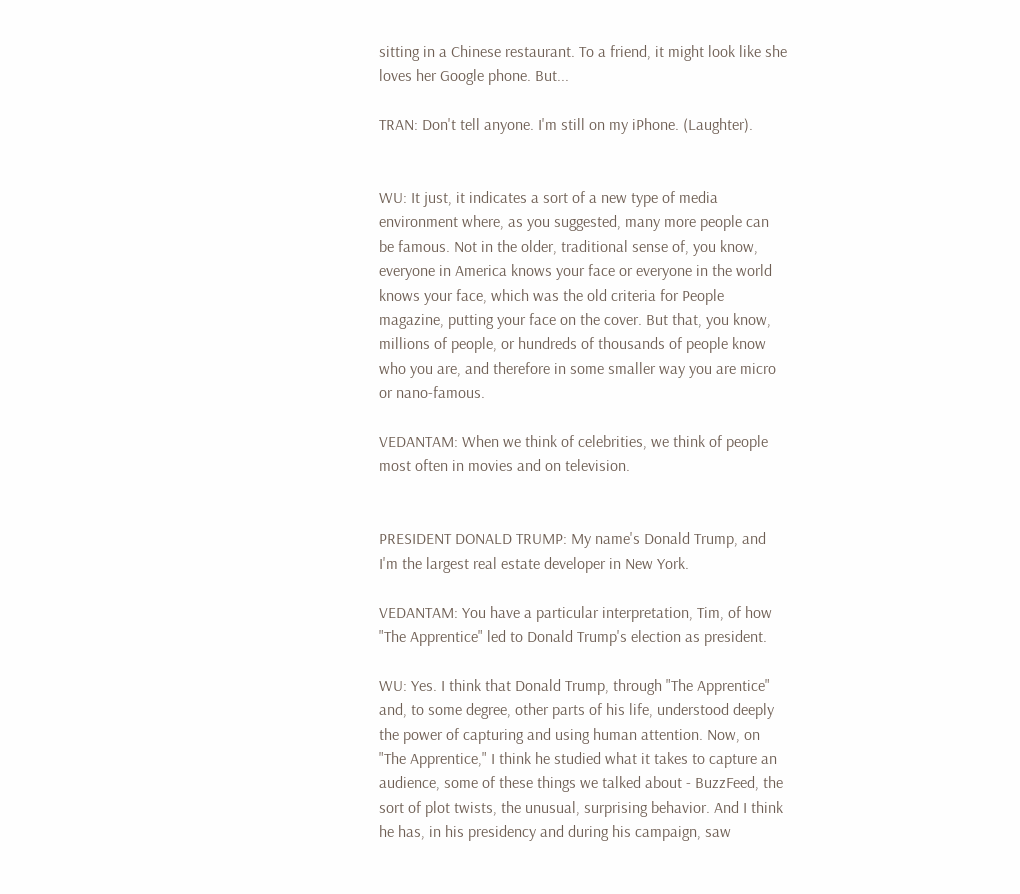sitting in a Chinese restaurant. To a friend, it might look like she loves her Google phone. But...

TRAN: Don't tell anyone. I'm still on my iPhone. (Laughter).


WU: It just, it indicates a sort of a new type of media environment where, as you suggested, many more people can be famous. Not in the older, traditional sense of, you know, everyone in America knows your face or everyone in the world knows your face, which was the old criteria for People magazine, putting your face on the cover. But that, you know, millions of people, or hundreds of thousands of people know who you are, and therefore in some smaller way you are micro or nano-famous.

VEDANTAM: When we think of celebrities, we think of people most often in movies and on television.


PRESIDENT DONALD TRUMP: My name's Donald Trump, and I'm the largest real estate developer in New York.

VEDANTAM: You have a particular interpretation, Tim, of how "The Apprentice" led to Donald Trump's election as president.

WU: Yes. I think that Donald Trump, through "The Apprentice" and, to some degree, other parts of his life, understood deeply the power of capturing and using human attention. Now, on "The Apprentice," I think he studied what it takes to capture an audience, some of these things we talked about - BuzzFeed, the sort of plot twists, the unusual, surprising behavior. And I think he has, in his presidency and during his campaign, saw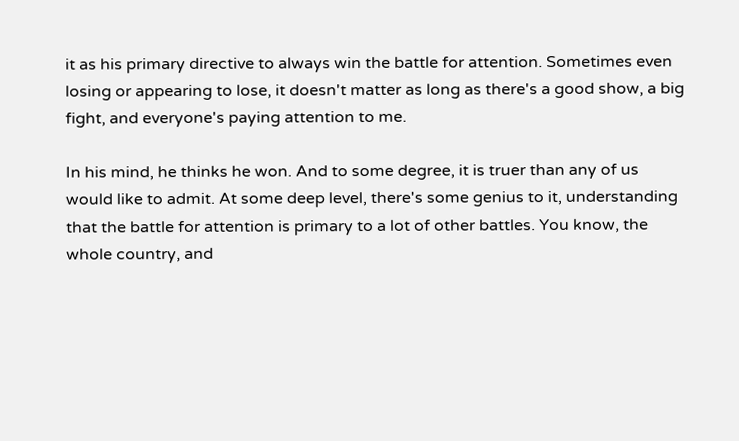it as his primary directive to always win the battle for attention. Sometimes even losing or appearing to lose, it doesn't matter as long as there's a good show, a big fight, and everyone's paying attention to me.

In his mind, he thinks he won. And to some degree, it is truer than any of us would like to admit. At some deep level, there's some genius to it, understanding that the battle for attention is primary to a lot of other battles. You know, the whole country, and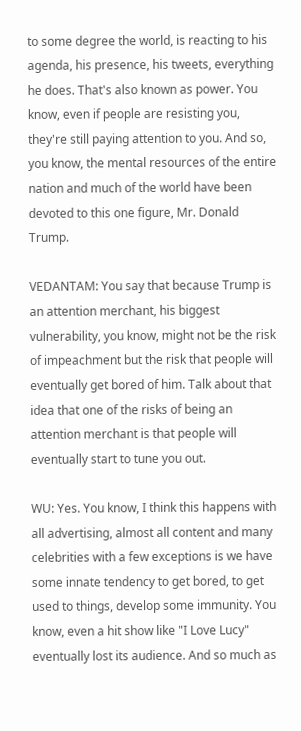to some degree the world, is reacting to his agenda, his presence, his tweets, everything he does. That's also known as power. You know, even if people are resisting you, they're still paying attention to you. And so, you know, the mental resources of the entire nation and much of the world have been devoted to this one figure, Mr. Donald Trump.

VEDANTAM: You say that because Trump is an attention merchant, his biggest vulnerability, you know, might not be the risk of impeachment but the risk that people will eventually get bored of him. Talk about that idea that one of the risks of being an attention merchant is that people will eventually start to tune you out.

WU: Yes. You know, I think this happens with all advertising, almost all content and many celebrities with a few exceptions is we have some innate tendency to get bored, to get used to things, develop some immunity. You know, even a hit show like "I Love Lucy" eventually lost its audience. And so much as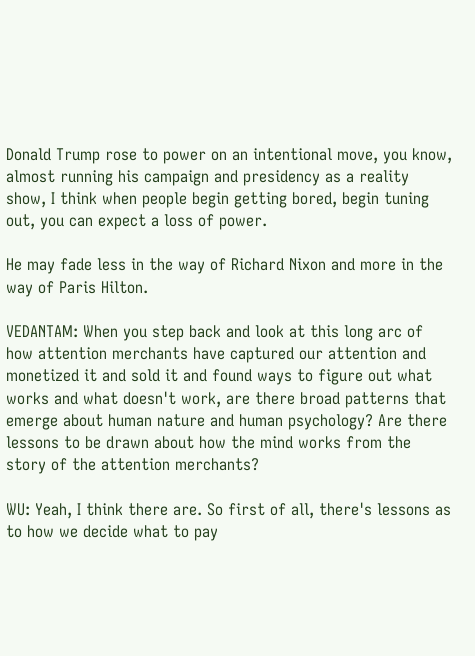Donald Trump rose to power on an intentional move, you know, almost running his campaign and presidency as a reality show, I think when people begin getting bored, begin tuning out, you can expect a loss of power.

He may fade less in the way of Richard Nixon and more in the way of Paris Hilton.

VEDANTAM: When you step back and look at this long arc of how attention merchants have captured our attention and monetized it and sold it and found ways to figure out what works and what doesn't work, are there broad patterns that emerge about human nature and human psychology? Are there lessons to be drawn about how the mind works from the story of the attention merchants?

WU: Yeah, I think there are. So first of all, there's lessons as to how we decide what to pay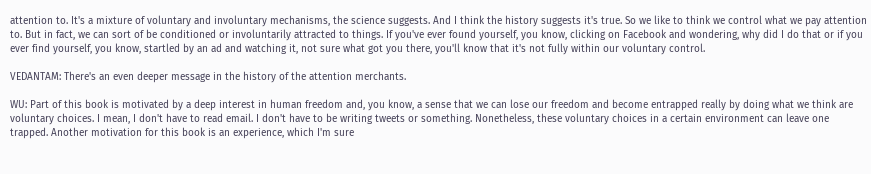attention to. It's a mixture of voluntary and involuntary mechanisms, the science suggests. And I think the history suggests it's true. So we like to think we control what we pay attention to. But in fact, we can sort of be conditioned or involuntarily attracted to things. If you've ever found yourself, you know, clicking on Facebook and wondering, why did I do that or if you ever find yourself, you know, startled by an ad and watching it, not sure what got you there, you'll know that it's not fully within our voluntary control.

VEDANTAM: There's an even deeper message in the history of the attention merchants.

WU: Part of this book is motivated by a deep interest in human freedom and, you know, a sense that we can lose our freedom and become entrapped really by doing what we think are voluntary choices. I mean, I don't have to read email. I don't have to be writing tweets or something. Nonetheless, these voluntary choices in a certain environment can leave one trapped. Another motivation for this book is an experience, which I'm sure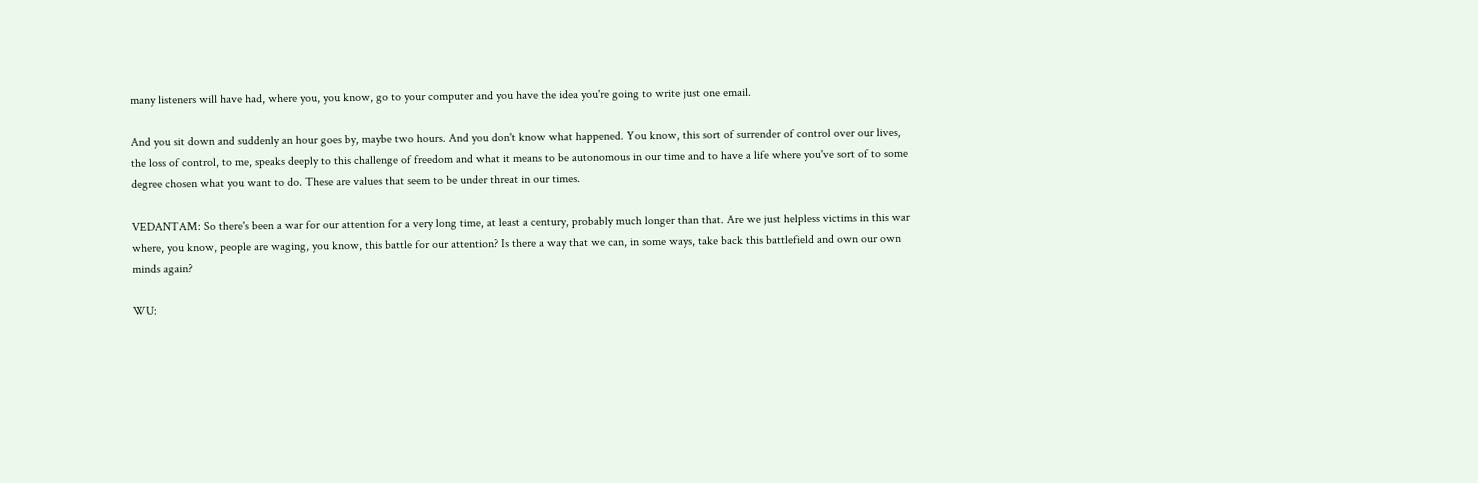many listeners will have had, where you, you know, go to your computer and you have the idea you're going to write just one email.

And you sit down and suddenly an hour goes by, maybe two hours. And you don't know what happened. You know, this sort of surrender of control over our lives, the loss of control, to me, speaks deeply to this challenge of freedom and what it means to be autonomous in our time and to have a life where you've sort of to some degree chosen what you want to do. These are values that seem to be under threat in our times.

VEDANTAM: So there's been a war for our attention for a very long time, at least a century, probably much longer than that. Are we just helpless victims in this war where, you know, people are waging, you know, this battle for our attention? Is there a way that we can, in some ways, take back this battlefield and own our own minds again?

WU: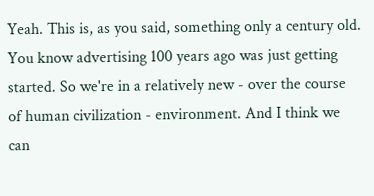Yeah. This is, as you said, something only a century old. You know advertising 100 years ago was just getting started. So we're in a relatively new - over the course of human civilization - environment. And I think we can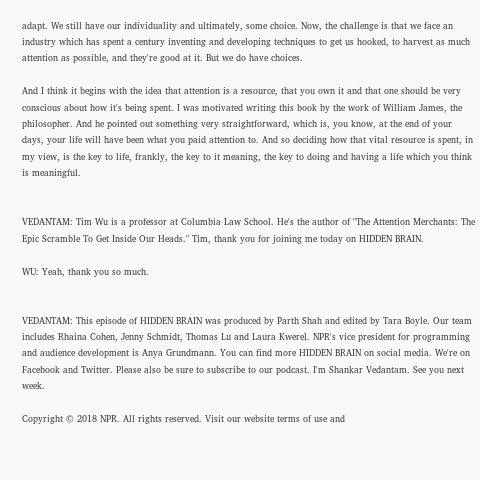adapt. We still have our individuality and ultimately, some choice. Now, the challenge is that we face an industry which has spent a century inventing and developing techniques to get us hooked, to harvest as much attention as possible, and they're good at it. But we do have choices.

And I think it begins with the idea that attention is a resource, that you own it and that one should be very conscious about how it's being spent. I was motivated writing this book by the work of William James, the philosopher. And he pointed out something very straightforward, which is, you know, at the end of your days, your life will have been what you paid attention to. And so deciding how that vital resource is spent, in my view, is the key to life, frankly, the key to it meaning, the key to doing and having a life which you think is meaningful.


VEDANTAM: Tim Wu is a professor at Columbia Law School. He's the author of "The Attention Merchants: The Epic Scramble To Get Inside Our Heads." Tim, thank you for joining me today on HIDDEN BRAIN.

WU: Yeah, thank you so much.


VEDANTAM: This episode of HIDDEN BRAIN was produced by Parth Shah and edited by Tara Boyle. Our team includes Rhaina Cohen, Jenny Schmidt, Thomas Lu and Laura Kwerel. NPR's vice president for programming and audience development is Anya Grundmann. You can find more HIDDEN BRAIN on social media. We're on Facebook and Twitter. Please also be sure to subscribe to our podcast. I'm Shankar Vedantam. See you next week.

Copyright © 2018 NPR. All rights reserved. Visit our website terms of use and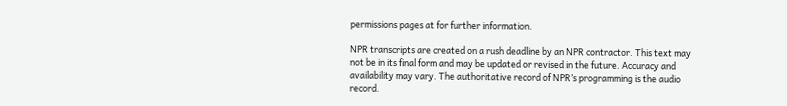permissions pages at for further information.

NPR transcripts are created on a rush deadline by an NPR contractor. This text may not be in its final form and may be updated or revised in the future. Accuracy and availability may vary. The authoritative record of NPR’s programming is the audio record.